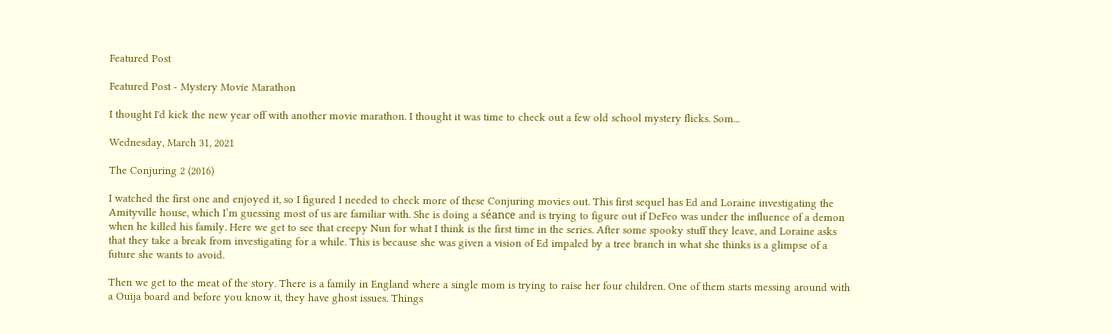Featured Post

Featured Post - Mystery Movie Marathon

I thought I'd kick the new year off with another movie marathon. I thought it was time to check out a few old school mystery flicks. Som...

Wednesday, March 31, 2021

The Conjuring 2 (2016)

I watched the first one and enjoyed it, so I figured I needed to check more of these Conjuring movies out. This first sequel has Ed and Loraine investigating the Amityville house, which I’m guessing most of us are familiar with. She is doing a séance and is trying to figure out if DeFeo was under the influence of a demon when he killed his family. Here we get to see that creepy Nun for what I think is the first time in the series. After some spooky stuff they leave, and Loraine asks that they take a break from investigating for a while. This is because she was given a vision of Ed impaled by a tree branch in what she thinks is a glimpse of a future she wants to avoid.

Then we get to the meat of the story. There is a family in England where a single mom is trying to raise her four children. One of them starts messing around with a Ouija board and before you know it, they have ghost issues. Things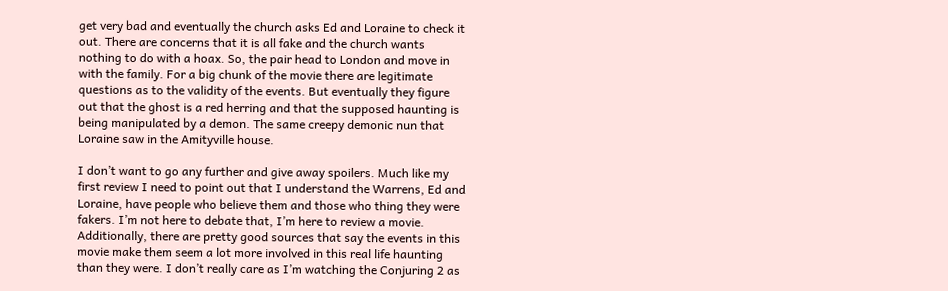get very bad and eventually the church asks Ed and Loraine to check it out. There are concerns that it is all fake and the church wants nothing to do with a hoax. So, the pair head to London and move in with the family. For a big chunk of the movie there are legitimate questions as to the validity of the events. But eventually they figure out that the ghost is a red herring and that the supposed haunting is being manipulated by a demon. The same creepy demonic nun that Loraine saw in the Amityville house.

I don’t want to go any further and give away spoilers. Much like my first review I need to point out that I understand the Warrens, Ed and Loraine, have people who believe them and those who thing they were fakers. I’m not here to debate that, I’m here to review a movie. Additionally, there are pretty good sources that say the events in this movie make them seem a lot more involved in this real life haunting than they were. I don’t really care as I’m watching the Conjuring 2 as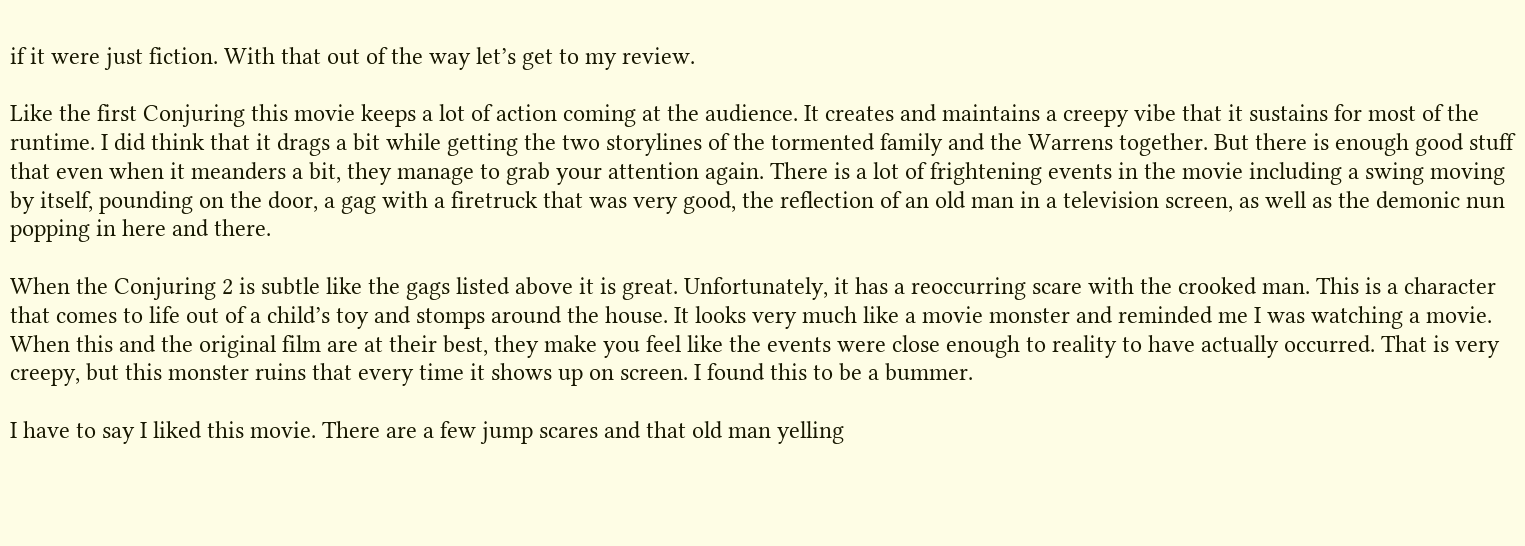if it were just fiction. With that out of the way let’s get to my review.

Like the first Conjuring this movie keeps a lot of action coming at the audience. It creates and maintains a creepy vibe that it sustains for most of the runtime. I did think that it drags a bit while getting the two storylines of the tormented family and the Warrens together. But there is enough good stuff that even when it meanders a bit, they manage to grab your attention again. There is a lot of frightening events in the movie including a swing moving by itself, pounding on the door, a gag with a firetruck that was very good, the reflection of an old man in a television screen, as well as the demonic nun popping in here and there.

When the Conjuring 2 is subtle like the gags listed above it is great. Unfortunately, it has a reoccurring scare with the crooked man. This is a character that comes to life out of a child’s toy and stomps around the house. It looks very much like a movie monster and reminded me I was watching a movie. When this and the original film are at their best, they make you feel like the events were close enough to reality to have actually occurred. That is very creepy, but this monster ruins that every time it shows up on screen. I found this to be a bummer.

I have to say I liked this movie. There are a few jump scares and that old man yelling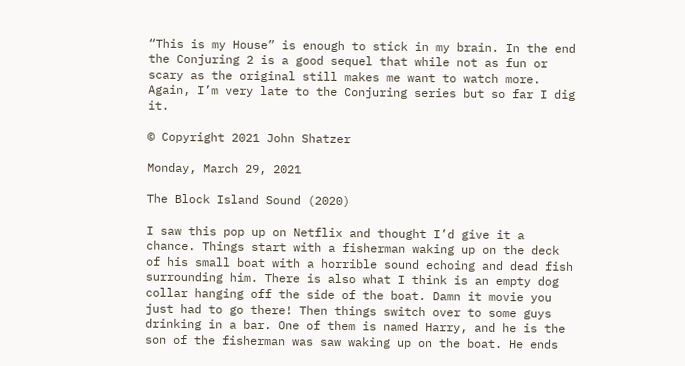“This is my House” is enough to stick in my brain. In the end the Conjuring 2 is a good sequel that while not as fun or scary as the original still makes me want to watch more. Again, I’m very late to the Conjuring series but so far I dig it.

© Copyright 2021 John Shatzer

Monday, March 29, 2021

The Block Island Sound (2020)

I saw this pop up on Netflix and thought I’d give it a chance. Things start with a fisherman waking up on the deck of his small boat with a horrible sound echoing and dead fish surrounding him. There is also what I think is an empty dog collar hanging off the side of the boat. Damn it movie you just had to go there! Then things switch over to some guys drinking in a bar. One of them is named Harry, and he is the son of the fisherman was saw waking up on the boat. He ends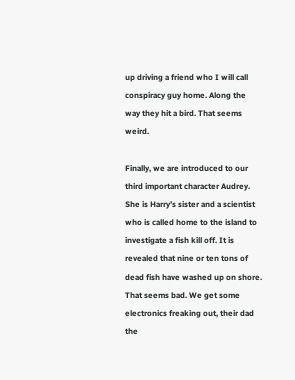up driving a friend who I will call conspiracy guy home. Along the way they hit a bird. That seems weird.

Finally, we are introduced to our third important character Audrey. She is Harry’s sister and a scientist who is called home to the island to investigate a fish kill off. It is revealed that nine or ten tons of dead fish have washed up on shore. That seems bad. We get some electronics freaking out, their dad the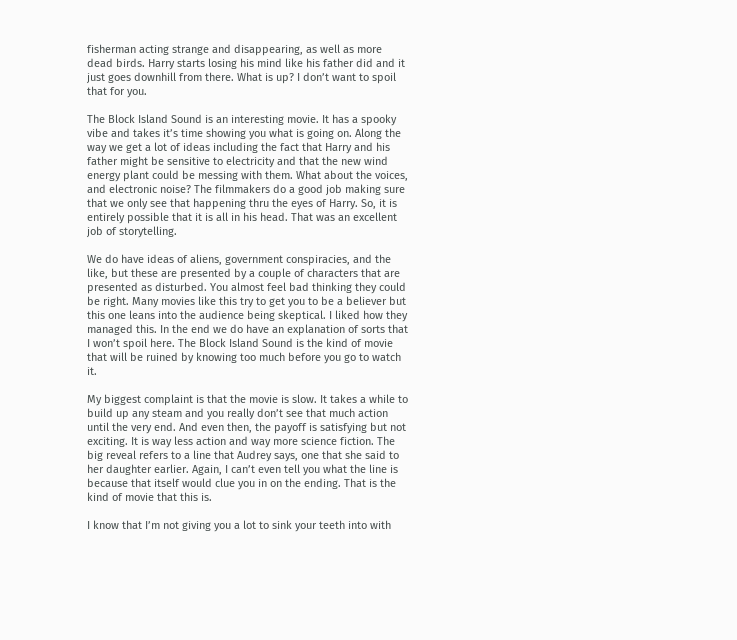fisherman acting strange and disappearing, as well as more dead birds. Harry starts losing his mind like his father did and it just goes downhill from there. What is up? I don’t want to spoil that for you.

The Block Island Sound is an interesting movie. It has a spooky vibe and takes it’s time showing you what is going on. Along the way we get a lot of ideas including the fact that Harry and his father might be sensitive to electricity and that the new wind energy plant could be messing with them. What about the voices, and electronic noise? The filmmakers do a good job making sure that we only see that happening thru the eyes of Harry. So, it is entirely possible that it is all in his head. That was an excellent job of storytelling.

We do have ideas of aliens, government conspiracies, and the like, but these are presented by a couple of characters that are presented as disturbed. You almost feel bad thinking they could be right. Many movies like this try to get you to be a believer but this one leans into the audience being skeptical. I liked how they managed this. In the end we do have an explanation of sorts that I won’t spoil here. The Block Island Sound is the kind of movie that will be ruined by knowing too much before you go to watch it.

My biggest complaint is that the movie is slow. It takes a while to build up any steam and you really don’t see that much action until the very end. And even then, the payoff is satisfying but not exciting. It is way less action and way more science fiction. The big reveal refers to a line that Audrey says, one that she said to her daughter earlier. Again, I can’t even tell you what the line is because that itself would clue you in on the ending. That is the kind of movie that this is.

I know that I’m not giving you a lot to sink your teeth into with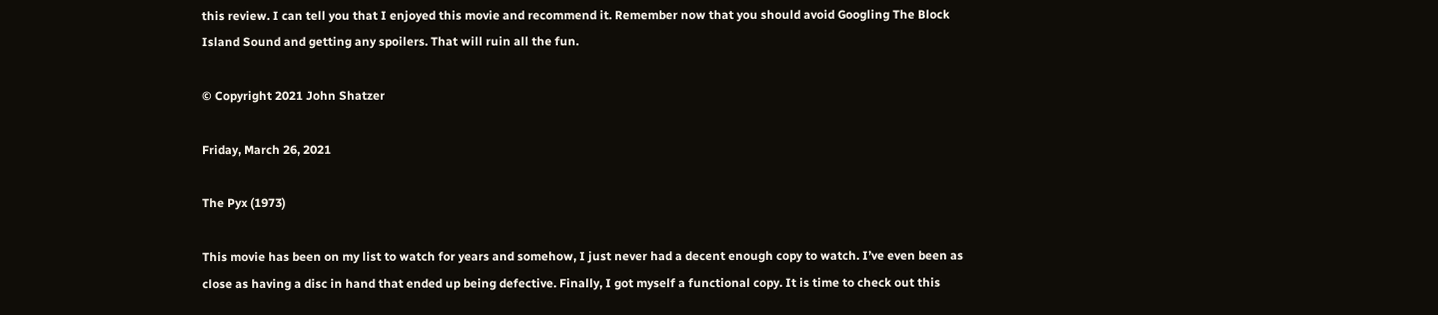this review. I can tell you that I enjoyed this movie and recommend it. Remember now that you should avoid Googling The Block Island Sound and getting any spoilers. That will ruin all the fun.

© Copyright 2021 John Shatzer

Friday, March 26, 2021

The Pyx (1973)

This movie has been on my list to watch for years and somehow, I just never had a decent enough copy to watch. I’ve even been as close as having a disc in hand that ended up being defective. Finally, I got myself a functional copy. It is time to check out this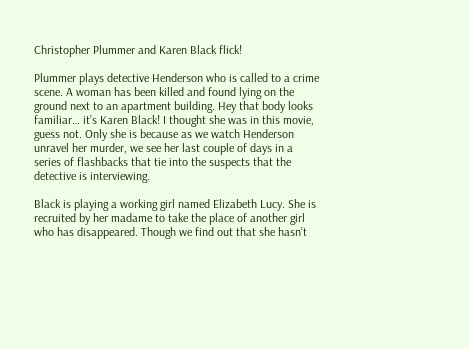Christopher Plummer and Karen Black flick!

Plummer plays detective Henderson who is called to a crime scene. A woman has been killed and found lying on the ground next to an apartment building. Hey that body looks familiar… it’s Karen Black! I thought she was in this movie, guess not. Only she is because as we watch Henderson unravel her murder, we see her last couple of days in a series of flashbacks that tie into the suspects that the detective is interviewing.

Black is playing a working girl named Elizabeth Lucy. She is recruited by her madame to take the place of another girl who has disappeared. Though we find out that she hasn’t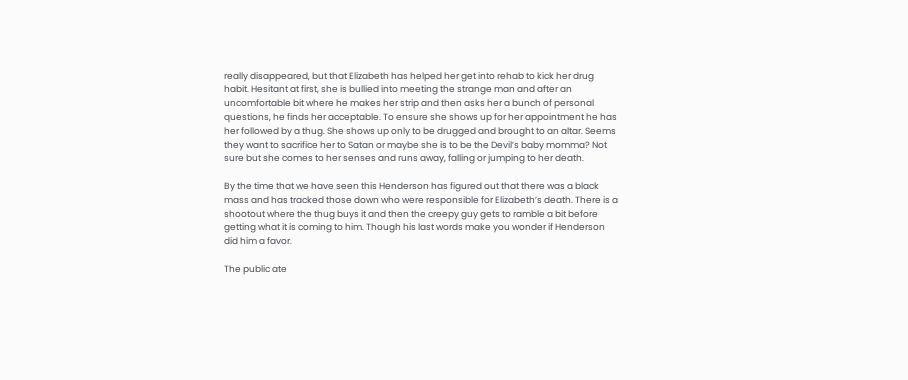really disappeared, but that Elizabeth has helped her get into rehab to kick her drug habit. Hesitant at first, she is bullied into meeting the strange man and after an uncomfortable bit where he makes her strip and then asks her a bunch of personal questions, he finds her acceptable. To ensure she shows up for her appointment he has her followed by a thug. She shows up only to be drugged and brought to an altar. Seems they want to sacrifice her to Satan or maybe she is to be the Devil’s baby momma? Not sure but she comes to her senses and runs away, falling or jumping to her death.

By the time that we have seen this Henderson has figured out that there was a black mass and has tracked those down who were responsible for Elizabeth’s death. There is a shootout where the thug buys it and then the creepy guy gets to ramble a bit before getting what it is coming to him. Though his last words make you wonder if Henderson did him a favor.

The public ate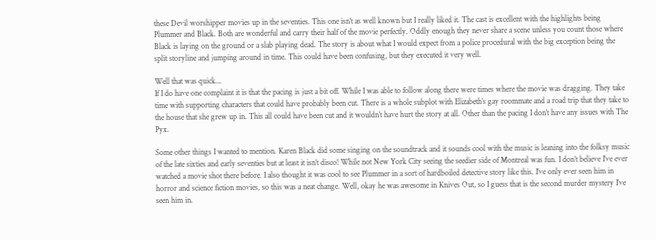these Devil worshipper movies up in the seventies. This one isn’t as well known but I really liked it. The cast is excellent with the highlights being Plummer and Black. Both are wonderful and carry their half of the movie perfectly. Oddly enough they never share a scene unless you count those where Black is laying on the ground or a slab playing dead. The story is about what I would expect from a police procedural with the big exception being the split storyline and jumping around in time. This could have been confusing, but they executed it very well.

Well that was quick...
If I do have one complaint it is that the pacing is just a bit off. While I was able to follow along there were times where the movie was dragging. They take time with supporting characters that could have probably been cut. There is a whole subplot with Elizabeth’s gay roommate and a road trip that they take to the house that she grew up in. This all could have been cut and it wouldn’t have hurt the story at all. Other than the pacing I don’t have any issues with The Pyx.

Some other things I wanted to mention. Karen Black did some singing on the soundtrack and it sounds cool with the music is leaning into the folksy music of the late sixties and early seventies but at least it isn’t disco! While not New York City seeing the seedier side of Montreal was fun. I don’t believe I’ve ever watched a movie shot there before. I also thought it was cool to see Plummer in a sort of hardboiled detective story like this. I’ve only ever seen him in horror and science fiction movies, so this was a neat change. Well, okay he was awesome in Knives Out, so I guess that is the second murder mystery I’ve seen him in.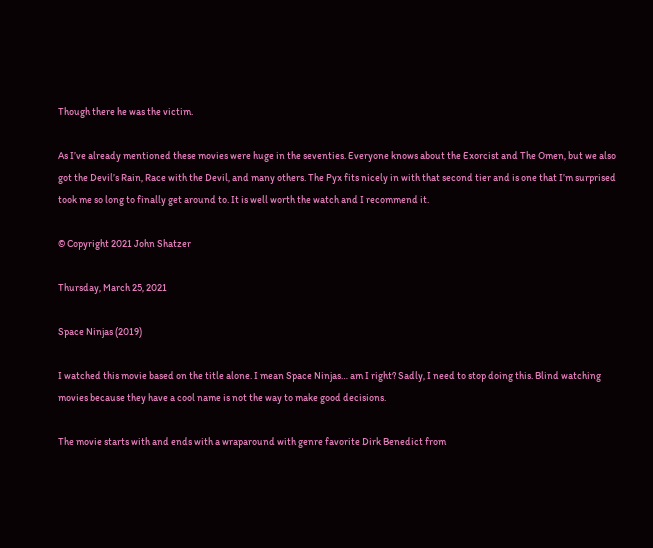Though there he was the victim.

As I’ve already mentioned these movies were huge in the seventies. Everyone knows about the Exorcist and The Omen, but we also got the Devil’s Rain, Race with the Devil, and many others. The Pyx fits nicely in with that second tier and is one that I’m surprised took me so long to finally get around to. It is well worth the watch and I recommend it.

© Copyright 2021 John Shatzer

Thursday, March 25, 2021

Space Ninjas (2019)

I watched this movie based on the title alone. I mean Space Ninjas… am I right? Sadly, I need to stop doing this. Blind watching movies because they have a cool name is not the way to make good decisions.

The movie starts with and ends with a wraparound with genre favorite Dirk Benedict from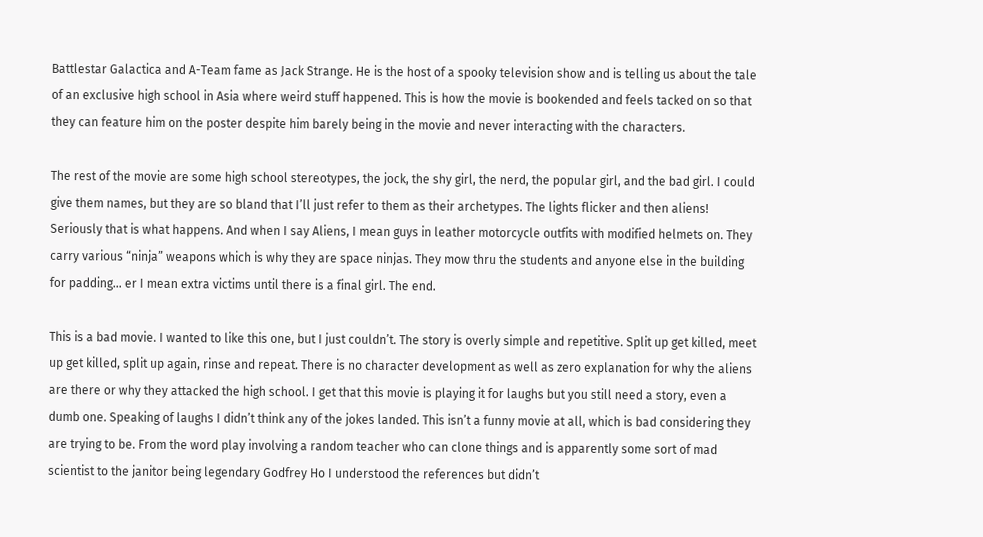Battlestar Galactica and A-Team fame as Jack Strange. He is the host of a spooky television show and is telling us about the tale of an exclusive high school in Asia where weird stuff happened. This is how the movie is bookended and feels tacked on so that they can feature him on the poster despite him barely being in the movie and never interacting with the characters.

The rest of the movie are some high school stereotypes, the jock, the shy girl, the nerd, the popular girl, and the bad girl. I could give them names, but they are so bland that I’ll just refer to them as their archetypes. The lights flicker and then aliens! Seriously that is what happens. And when I say Aliens, I mean guys in leather motorcycle outfits with modified helmets on. They carry various “ninja” weapons which is why they are space ninjas. They mow thru the students and anyone else in the building for padding… er I mean extra victims until there is a final girl. The end.

This is a bad movie. I wanted to like this one, but I just couldn’t. The story is overly simple and repetitive. Split up get killed, meet up get killed, split up again, rinse and repeat. There is no character development as well as zero explanation for why the aliens are there or why they attacked the high school. I get that this movie is playing it for laughs but you still need a story, even a dumb one. Speaking of laughs I didn’t think any of the jokes landed. This isn’t a funny movie at all, which is bad considering they are trying to be. From the word play involving a random teacher who can clone things and is apparently some sort of mad scientist to the janitor being legendary Godfrey Ho I understood the references but didn’t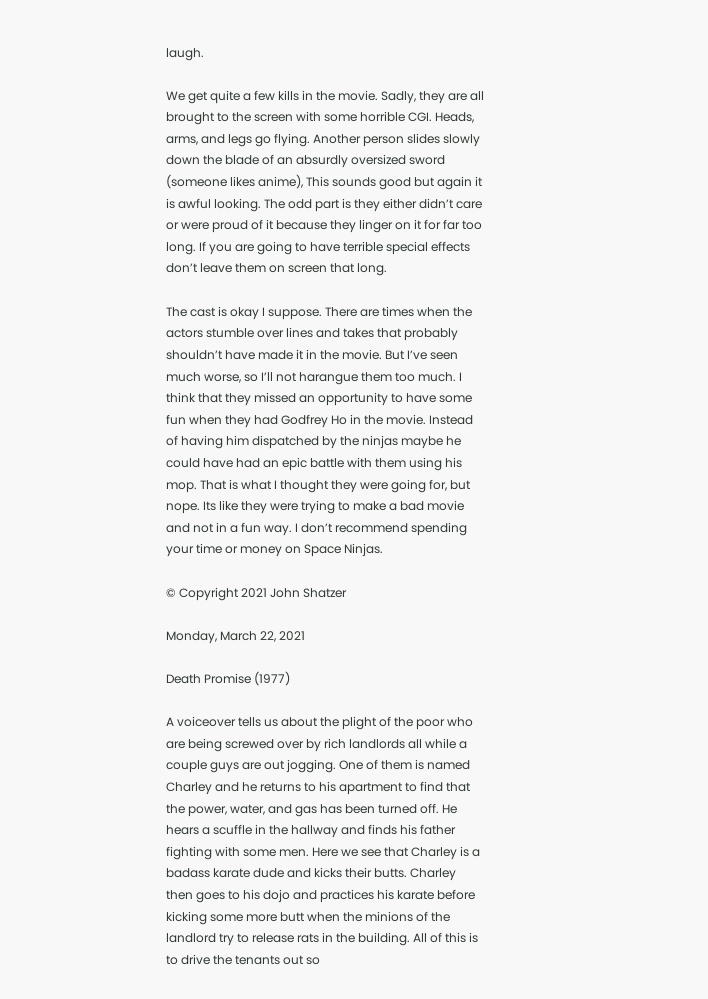laugh.

We get quite a few kills in the movie. Sadly, they are all brought to the screen with some horrible CGI. Heads, arms, and legs go flying. Another person slides slowly down the blade of an absurdly oversized sword (someone likes anime), This sounds good but again it is awful looking. The odd part is they either didn’t care or were proud of it because they linger on it for far too long. If you are going to have terrible special effects don’t leave them on screen that long.

The cast is okay I suppose. There are times when the actors stumble over lines and takes that probably shouldn’t have made it in the movie. But I’ve seen much worse, so I’ll not harangue them too much. I think that they missed an opportunity to have some fun when they had Godfrey Ho in the movie. Instead of having him dispatched by the ninjas maybe he could have had an epic battle with them using his mop. That is what I thought they were going for, but nope. Its like they were trying to make a bad movie and not in a fun way. I don’t recommend spending your time or money on Space Ninjas.

© Copyright 2021 John Shatzer

Monday, March 22, 2021

Death Promise (1977)

A voiceover tells us about the plight of the poor who are being screwed over by rich landlords all while a couple guys are out jogging. One of them is named Charley and he returns to his apartment to find that the power, water, and gas has been turned off. He hears a scuffle in the hallway and finds his father fighting with some men. Here we see that Charley is a badass karate dude and kicks their butts. Charley then goes to his dojo and practices his karate before kicking some more butt when the minions of the landlord try to release rats in the building. All of this is to drive the tenants out so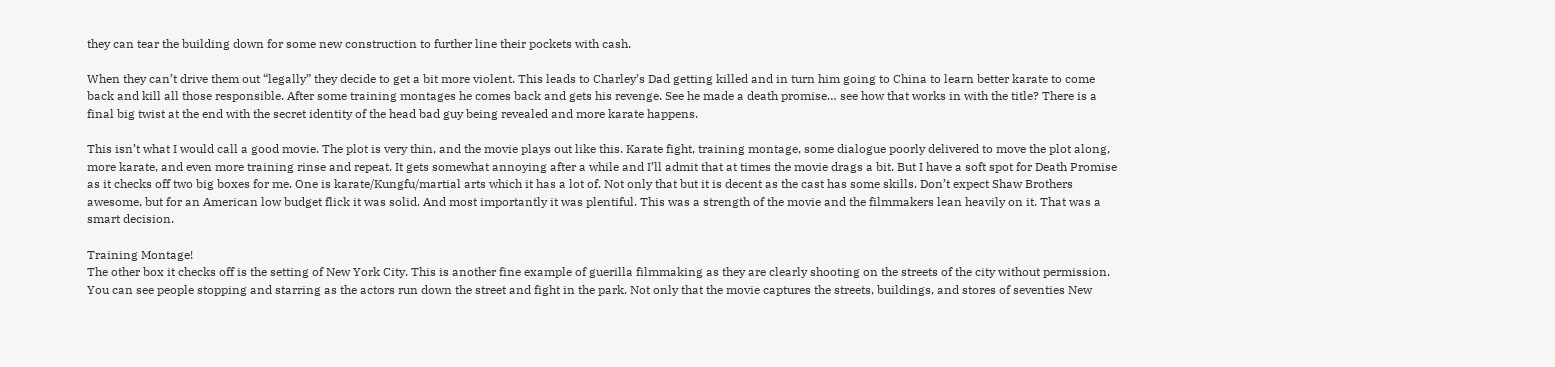they can tear the building down for some new construction to further line their pockets with cash.

When they can’t drive them out “legally” they decide to get a bit more violent. This leads to Charley’s Dad getting killed and in turn him going to China to learn better karate to come back and kill all those responsible. After some training montages he comes back and gets his revenge. See he made a death promise… see how that works in with the title? There is a final big twist at the end with the secret identity of the head bad guy being revealed and more karate happens.

This isn’t what I would call a good movie. The plot is very thin, and the movie plays out like this. Karate fight, training montage, some dialogue poorly delivered to move the plot along, more karate, and even more training rinse and repeat. It gets somewhat annoying after a while and I’ll admit that at times the movie drags a bit. But I have a soft spot for Death Promise as it checks off two big boxes for me. One is karate/Kungfu/martial arts which it has a lot of. Not only that but it is decent as the cast has some skills. Don’t expect Shaw Brothers awesome, but for an American low budget flick it was solid. And most importantly it was plentiful. This was a strength of the movie and the filmmakers lean heavily on it. That was a smart decision.

Training Montage!
The other box it checks off is the setting of New York City. This is another fine example of guerilla filmmaking as they are clearly shooting on the streets of the city without permission. You can see people stopping and starring as the actors run down the street and fight in the park. Not only that the movie captures the streets, buildings, and stores of seventies New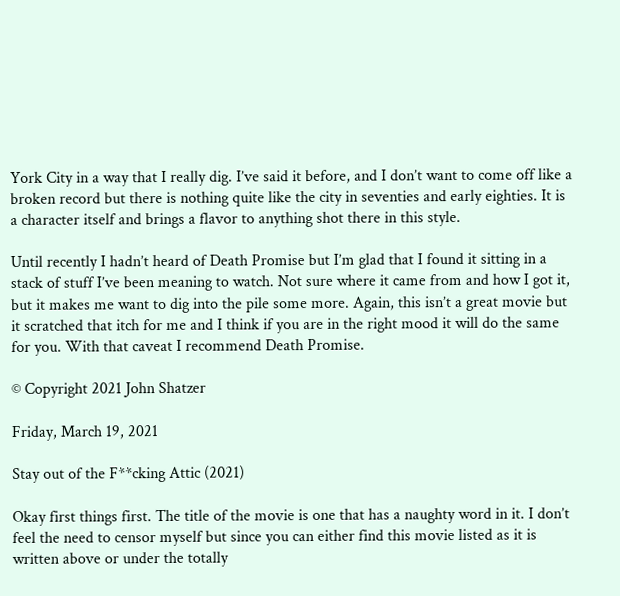York City in a way that I really dig. I’ve said it before, and I don’t want to come off like a broken record but there is nothing quite like the city in seventies and early eighties. It is a character itself and brings a flavor to anything shot there in this style.

Until recently I hadn’t heard of Death Promise but I’m glad that I found it sitting in a stack of stuff I’ve been meaning to watch. Not sure where it came from and how I got it, but it makes me want to dig into the pile some more. Again, this isn’t a great movie but it scratched that itch for me and I think if you are in the right mood it will do the same for you. With that caveat I recommend Death Promise.

© Copyright 2021 John Shatzer

Friday, March 19, 2021

Stay out of the F**cking Attic (2021)

Okay first things first. The title of the movie is one that has a naughty word in it. I don’t feel the need to censor myself but since you can either find this movie listed as it is written above or under the totally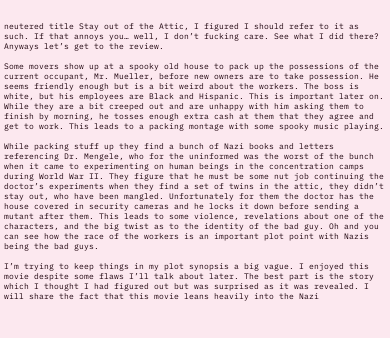neutered title Stay out of the Attic, I figured I should refer to it as such. If that annoys you… well, I don’t fucking care. See what I did there? Anyways let’s get to the review.

Some movers show up at a spooky old house to pack up the possessions of the current occupant, Mr. Mueller, before new owners are to take possession. He seems friendly enough but is a bit weird about the workers. The boss is white, but his employees are Black and Hispanic. This is important later on. While they are a bit creeped out and are unhappy with him asking them to finish by morning, he tosses enough extra cash at them that they agree and get to work. This leads to a packing montage with some spooky music playing.

While packing stuff up they find a bunch of Nazi books and letters referencing Dr. Mengele, who for the uninformed was the worst of the bunch when it came to experimenting on human beings in the concentration camps during World War II. They figure that he must be some nut job continuing the doctor’s experiments when they find a set of twins in the attic, they didn’t stay out, who have been mangled. Unfortunately for them the doctor has the house covered in security cameras and he locks it down before sending a mutant after them. This leads to some violence, revelations about one of the characters, and the big twist as to the identity of the bad guy. Oh and you can see how the race of the workers is an important plot point with Nazis being the bad guys.

I’m trying to keep things in my plot synopsis a big vague. I enjoyed this movie despite some flaws I’ll talk about later. The best part is the story which I thought I had figured out but was surprised as it was revealed. I will share the fact that this movie leans heavily into the Nazi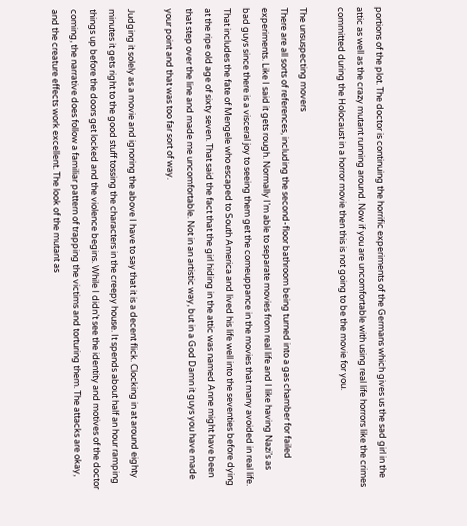portions of the plot. The doctor is continuing the horrific experiments of the Germans which gives us the sad girl in the attic as well as the crazy mutant running around. Now if you are uncomfortable with using real life horrors like the crimes committed during the Holocaust in a horror movie then this is not going to be the movie for you.

The unsuspecting movers
There are all sorts of references, including the second-floor bathroom being turned into a gas chamber for failed experiments. Like I said it gets rough. Normally I’m able to separate movies from real life and I like having Nazi’s as bad guys since there is a visceral joy to seeing them get the comeuppance in the movies that many avoided in real life. That includes the fate of Mengele who escaped to South America and lived his life well into the seventies before dying at the ripe old age of sixty seven. That said the fact that the girl hiding in the attic was named Anne might have been that step over the line and made me uncomfortable. Not in an artistic way, but in a God Damn it guys you have made your point and that was too far sort of way.

Judging it solely as a movie and ignoring the above I have to say that it is a decent flick. Clocking in at around eighty minutes it gets right to the good stuff tossing the characters in the creepy house. It spends about half an hour ramping things up before the doors get locked and the violence begins. While I didn’t see the identity and motives of the doctor coming, the narrative does follow a familiar pattern of trapping the victims and torturing them. The attacks are okay, and the creature effects work excellent. The look of the mutant as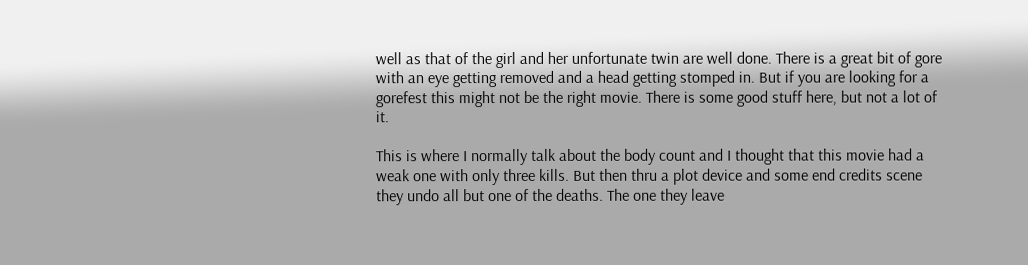well as that of the girl and her unfortunate twin are well done. There is a great bit of gore with an eye getting removed and a head getting stomped in. But if you are looking for a gorefest this might not be the right movie. There is some good stuff here, but not a lot of it.

This is where I normally talk about the body count and I thought that this movie had a weak one with only three kills. But then thru a plot device and some end credits scene they undo all but one of the deaths. The one they leave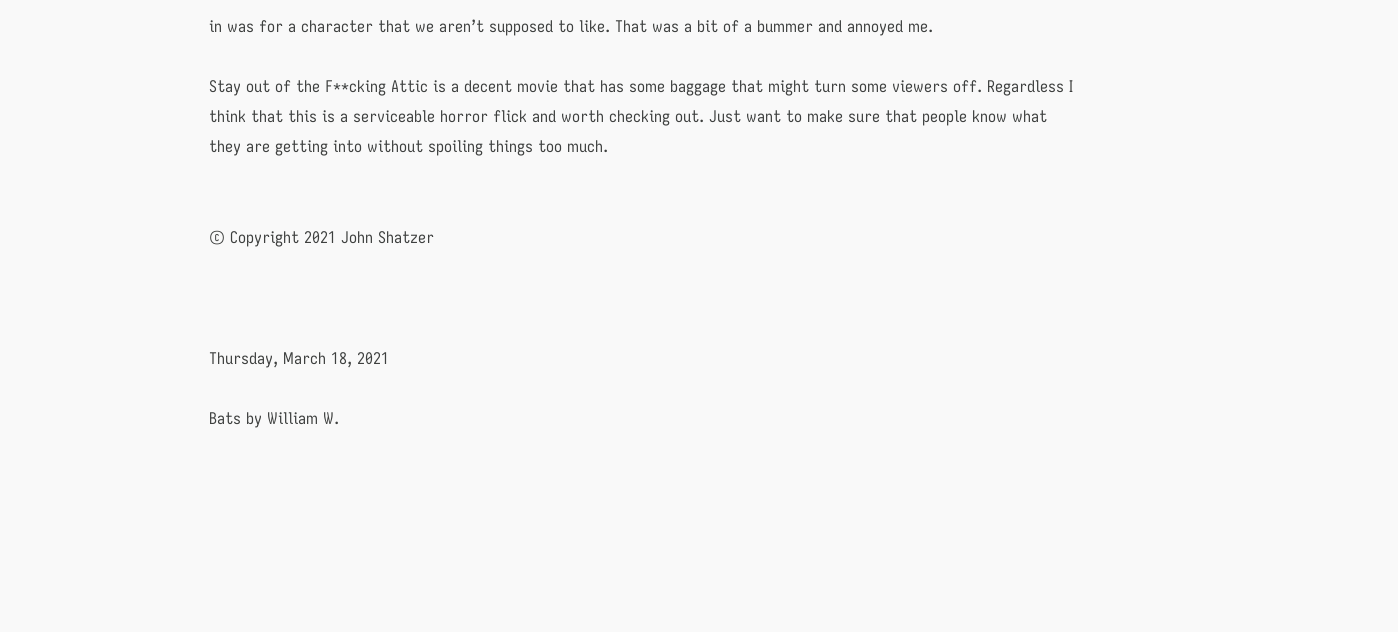in was for a character that we aren’t supposed to like. That was a bit of a bummer and annoyed me.

Stay out of the F**cking Attic is a decent movie that has some baggage that might turn some viewers off. Regardless I think that this is a serviceable horror flick and worth checking out. Just want to make sure that people know what they are getting into without spoiling things too much.


© Copyright 2021 John Shatzer



Thursday, March 18, 2021

Bats by William W.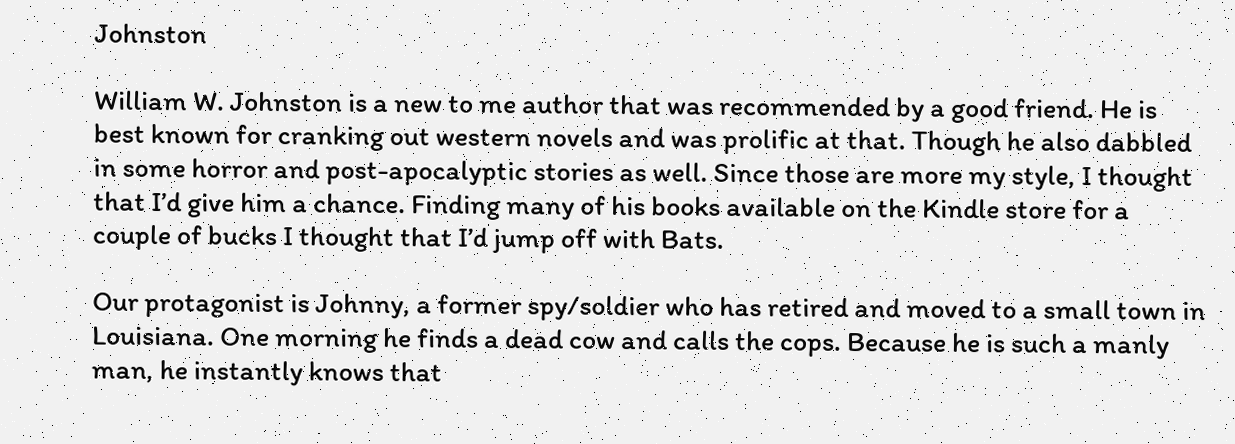Johnston

William W. Johnston is a new to me author that was recommended by a good friend. He is best known for cranking out western novels and was prolific at that. Though he also dabbled in some horror and post-apocalyptic stories as well. Since those are more my style, I thought that I’d give him a chance. Finding many of his books available on the Kindle store for a couple of bucks I thought that I’d jump off with Bats.

Our protagonist is Johnny, a former spy/soldier who has retired and moved to a small town in Louisiana. One morning he finds a dead cow and calls the cops. Because he is such a manly man, he instantly knows that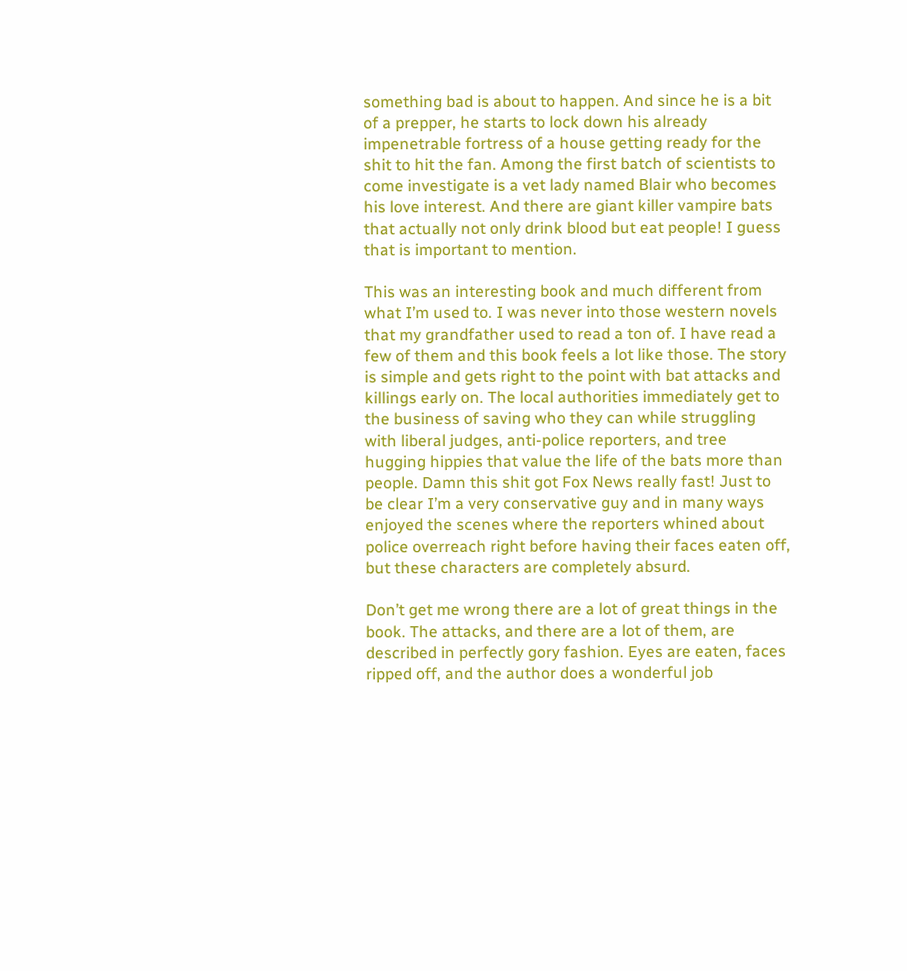something bad is about to happen. And since he is a bit of a prepper, he starts to lock down his already impenetrable fortress of a house getting ready for the shit to hit the fan. Among the first batch of scientists to come investigate is a vet lady named Blair who becomes his love interest. And there are giant killer vampire bats that actually not only drink blood but eat people! I guess that is important to mention.

This was an interesting book and much different from what I’m used to. I was never into those western novels that my grandfather used to read a ton of. I have read a few of them and this book feels a lot like those. The story is simple and gets right to the point with bat attacks and killings early on. The local authorities immediately get to the business of saving who they can while struggling with liberal judges, anti-police reporters, and tree hugging hippies that value the life of the bats more than people. Damn this shit got Fox News really fast! Just to be clear I’m a very conservative guy and in many ways enjoyed the scenes where the reporters whined about police overreach right before having their faces eaten off, but these characters are completely absurd.

Don’t get me wrong there are a lot of great things in the book. The attacks, and there are a lot of them, are described in perfectly gory fashion. Eyes are eaten, faces ripped off, and the author does a wonderful job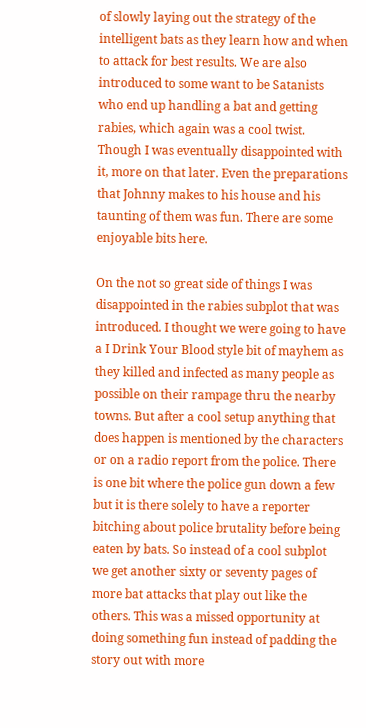of slowly laying out the strategy of the intelligent bats as they learn how and when to attack for best results. We are also introduced to some want to be Satanists who end up handling a bat and getting rabies, which again was a cool twist. Though I was eventually disappointed with it, more on that later. Even the preparations that Johnny makes to his house and his taunting of them was fun. There are some enjoyable bits here.

On the not so great side of things I was disappointed in the rabies subplot that was introduced. I thought we were going to have a I Drink Your Blood style bit of mayhem as they killed and infected as many people as possible on their rampage thru the nearby towns. But after a cool setup anything that does happen is mentioned by the characters or on a radio report from the police. There is one bit where the police gun down a few but it is there solely to have a reporter bitching about police brutality before being eaten by bats. So instead of a cool subplot we get another sixty or seventy pages of more bat attacks that play out like the others. This was a missed opportunity at doing something fun instead of padding the story out with more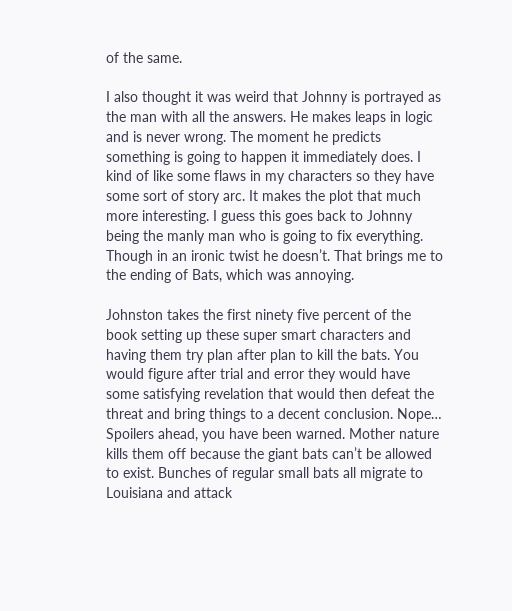of the same.

I also thought it was weird that Johnny is portrayed as the man with all the answers. He makes leaps in logic and is never wrong. The moment he predicts something is going to happen it immediately does. I kind of like some flaws in my characters so they have some sort of story arc. It makes the plot that much more interesting. I guess this goes back to Johnny being the manly man who is going to fix everything. Though in an ironic twist he doesn’t. That brings me to the ending of Bats, which was annoying.

Johnston takes the first ninety five percent of the book setting up these super smart characters and having them try plan after plan to kill the bats. You would figure after trial and error they would have some satisfying revelation that would then defeat the threat and bring things to a decent conclusion. Nope… Spoilers ahead, you have been warned. Mother nature kills them off because the giant bats can’t be allowed to exist. Bunches of regular small bats all migrate to Louisiana and attack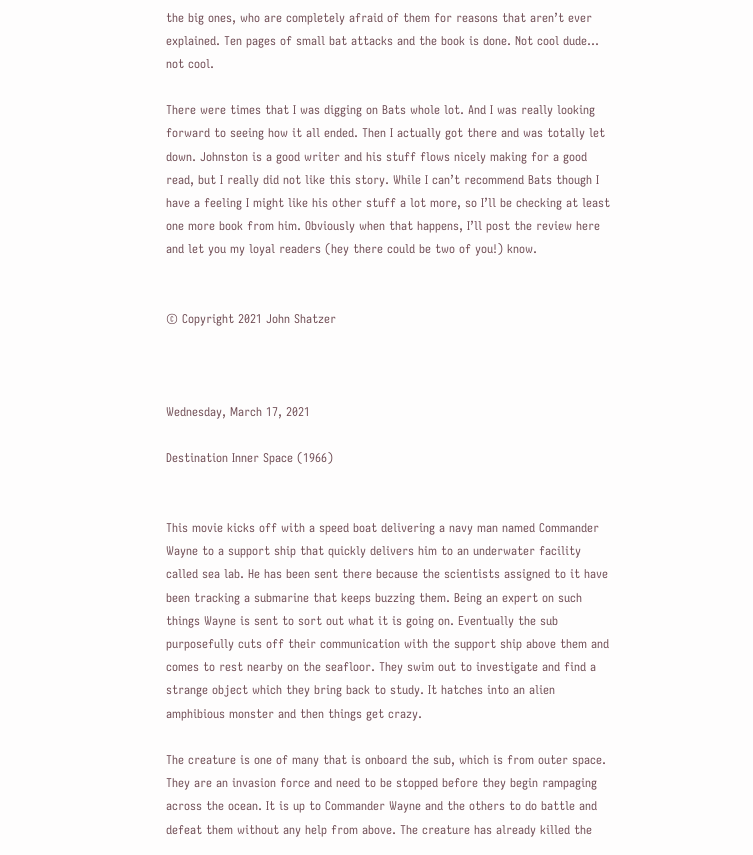the big ones, who are completely afraid of them for reasons that aren’t ever explained. Ten pages of small bat attacks and the book is done. Not cool dude… not cool.

There were times that I was digging on Bats whole lot. And I was really looking forward to seeing how it all ended. Then I actually got there and was totally let down. Johnston is a good writer and his stuff flows nicely making for a good read, but I really did not like this story. While I can’t recommend Bats though I have a feeling I might like his other stuff a lot more, so I’ll be checking at least one more book from him. Obviously when that happens, I’ll post the review here and let you my loyal readers (hey there could be two of you!) know.


© Copyright 2021 John Shatzer



Wednesday, March 17, 2021

Destination Inner Space (1966)


This movie kicks off with a speed boat delivering a navy man named Commander Wayne to a support ship that quickly delivers him to an underwater facility called sea lab. He has been sent there because the scientists assigned to it have been tracking a submarine that keeps buzzing them. Being an expert on such things Wayne is sent to sort out what it is going on. Eventually the sub purposefully cuts off their communication with the support ship above them and comes to rest nearby on the seafloor. They swim out to investigate and find a strange object which they bring back to study. It hatches into an alien amphibious monster and then things get crazy.

The creature is one of many that is onboard the sub, which is from outer space. They are an invasion force and need to be stopped before they begin rampaging across the ocean. It is up to Commander Wayne and the others to do battle and defeat them without any help from above. The creature has already killed the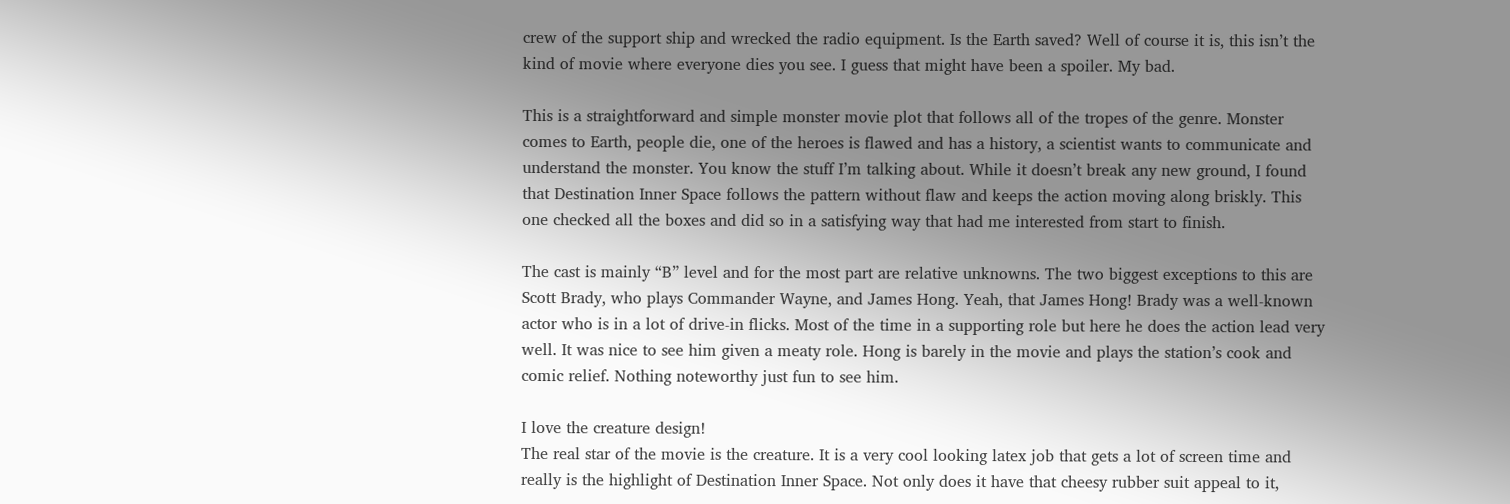crew of the support ship and wrecked the radio equipment. Is the Earth saved? Well of course it is, this isn’t the kind of movie where everyone dies you see. I guess that might have been a spoiler. My bad.

This is a straightforward and simple monster movie plot that follows all of the tropes of the genre. Monster comes to Earth, people die, one of the heroes is flawed and has a history, a scientist wants to communicate and understand the monster. You know the stuff I’m talking about. While it doesn’t break any new ground, I found that Destination Inner Space follows the pattern without flaw and keeps the action moving along briskly. This one checked all the boxes and did so in a satisfying way that had me interested from start to finish.

The cast is mainly “B” level and for the most part are relative unknowns. The two biggest exceptions to this are Scott Brady, who plays Commander Wayne, and James Hong. Yeah, that James Hong! Brady was a well-known actor who is in a lot of drive-in flicks. Most of the time in a supporting role but here he does the action lead very well. It was nice to see him given a meaty role. Hong is barely in the movie and plays the station’s cook and comic relief. Nothing noteworthy just fun to see him.

I love the creature design!
The real star of the movie is the creature. It is a very cool looking latex job that gets a lot of screen time and really is the highlight of Destination Inner Space. Not only does it have that cheesy rubber suit appeal to it,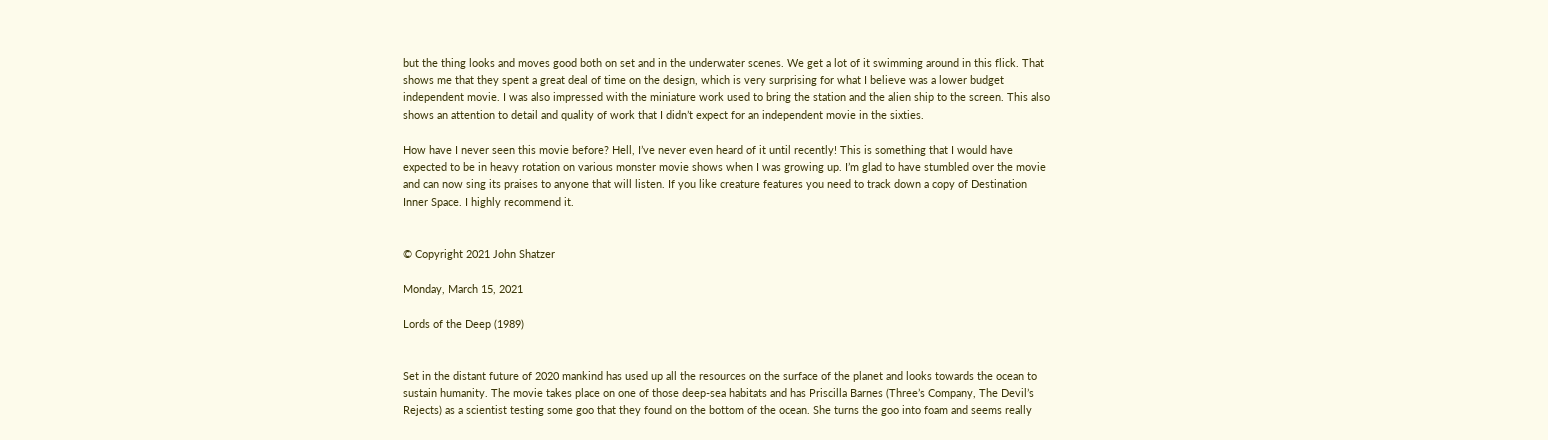but the thing looks and moves good both on set and in the underwater scenes. We get a lot of it swimming around in this flick. That shows me that they spent a great deal of time on the design, which is very surprising for what I believe was a lower budget independent movie. I was also impressed with the miniature work used to bring the station and the alien ship to the screen. This also shows an attention to detail and quality of work that I didn’t expect for an independent movie in the sixties.

How have I never seen this movie before? Hell, I’ve never even heard of it until recently! This is something that I would have expected to be in heavy rotation on various monster movie shows when I was growing up. I’m glad to have stumbled over the movie and can now sing its praises to anyone that will listen. If you like creature features you need to track down a copy of Destination Inner Space. I highly recommend it.


© Copyright 2021 John Shatzer

Monday, March 15, 2021

Lords of the Deep (1989)


Set in the distant future of 2020 mankind has used up all the resources on the surface of the planet and looks towards the ocean to sustain humanity. The movie takes place on one of those deep-sea habitats and has Priscilla Barnes (Three’s Company, The Devil’s Rejects) as a scientist testing some goo that they found on the bottom of the ocean. She turns the goo into foam and seems really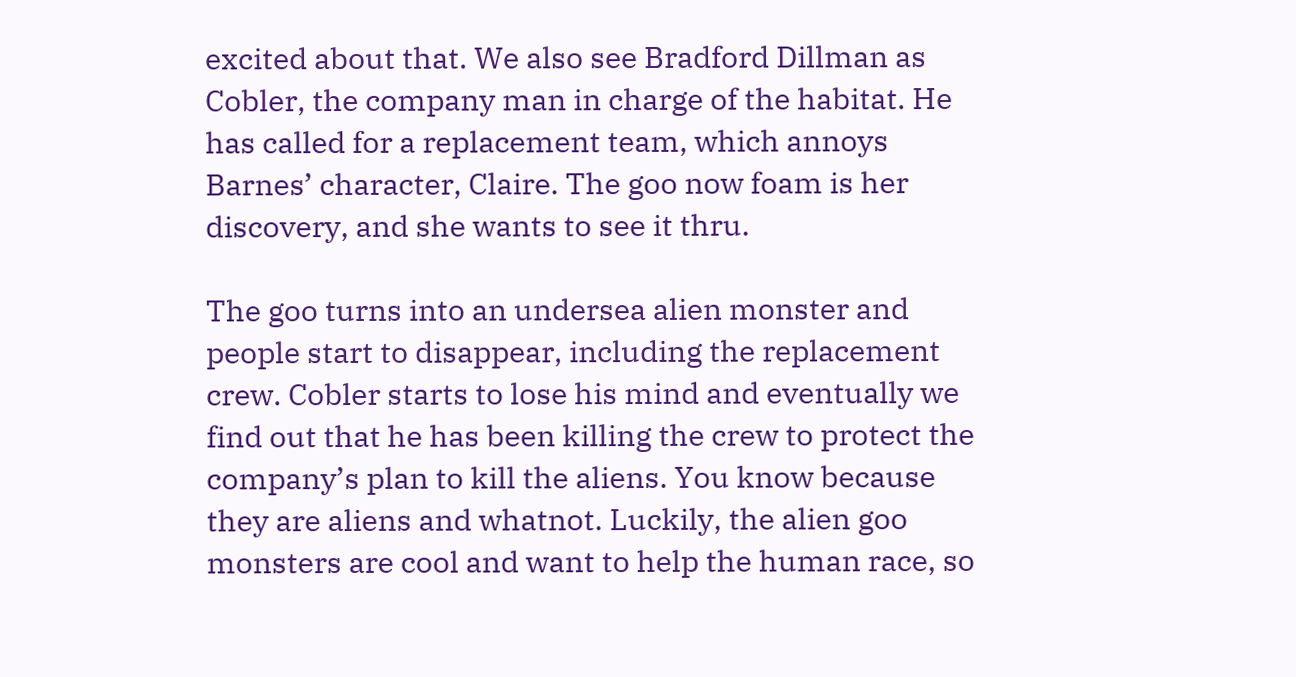excited about that. We also see Bradford Dillman as Cobler, the company man in charge of the habitat. He has called for a replacement team, which annoys Barnes’ character, Claire. The goo now foam is her discovery, and she wants to see it thru.

The goo turns into an undersea alien monster and people start to disappear, including the replacement crew. Cobler starts to lose his mind and eventually we find out that he has been killing the crew to protect the company’s plan to kill the aliens. You know because they are aliens and whatnot. Luckily, the alien goo monsters are cool and want to help the human race, so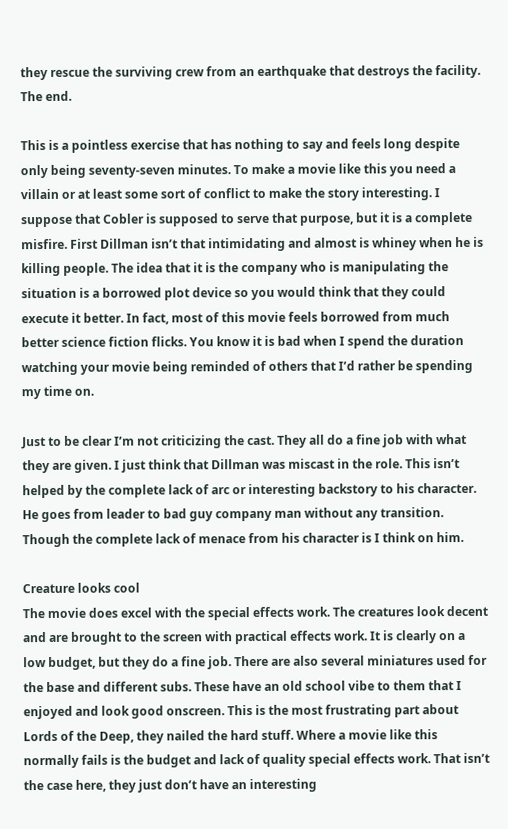they rescue the surviving crew from an earthquake that destroys the facility. The end.

This is a pointless exercise that has nothing to say and feels long despite only being seventy-seven minutes. To make a movie like this you need a villain or at least some sort of conflict to make the story interesting. I suppose that Cobler is supposed to serve that purpose, but it is a complete misfire. First Dillman isn’t that intimidating and almost is whiney when he is killing people. The idea that it is the company who is manipulating the situation is a borrowed plot device so you would think that they could execute it better. In fact, most of this movie feels borrowed from much better science fiction flicks. You know it is bad when I spend the duration watching your movie being reminded of others that I’d rather be spending my time on.

Just to be clear I’m not criticizing the cast. They all do a fine job with what they are given. I just think that Dillman was miscast in the role. This isn’t helped by the complete lack of arc or interesting backstory to his character. He goes from leader to bad guy company man without any transition. Though the complete lack of menace from his character is I think on him.

Creature looks cool
The movie does excel with the special effects work. The creatures look decent and are brought to the screen with practical effects work. It is clearly on a low budget, but they do a fine job. There are also several miniatures used for the base and different subs. These have an old school vibe to them that I enjoyed and look good onscreen. This is the most frustrating part about Lords of the Deep, they nailed the hard stuff. Where a movie like this normally fails is the budget and lack of quality special effects work. That isn’t the case here, they just don’t have an interesting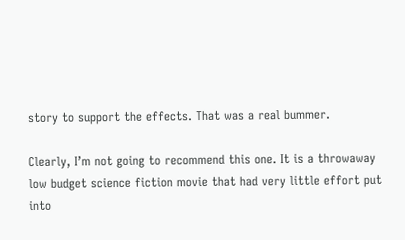story to support the effects. That was a real bummer.

Clearly, I’m not going to recommend this one. It is a throwaway low budget science fiction movie that had very little effort put into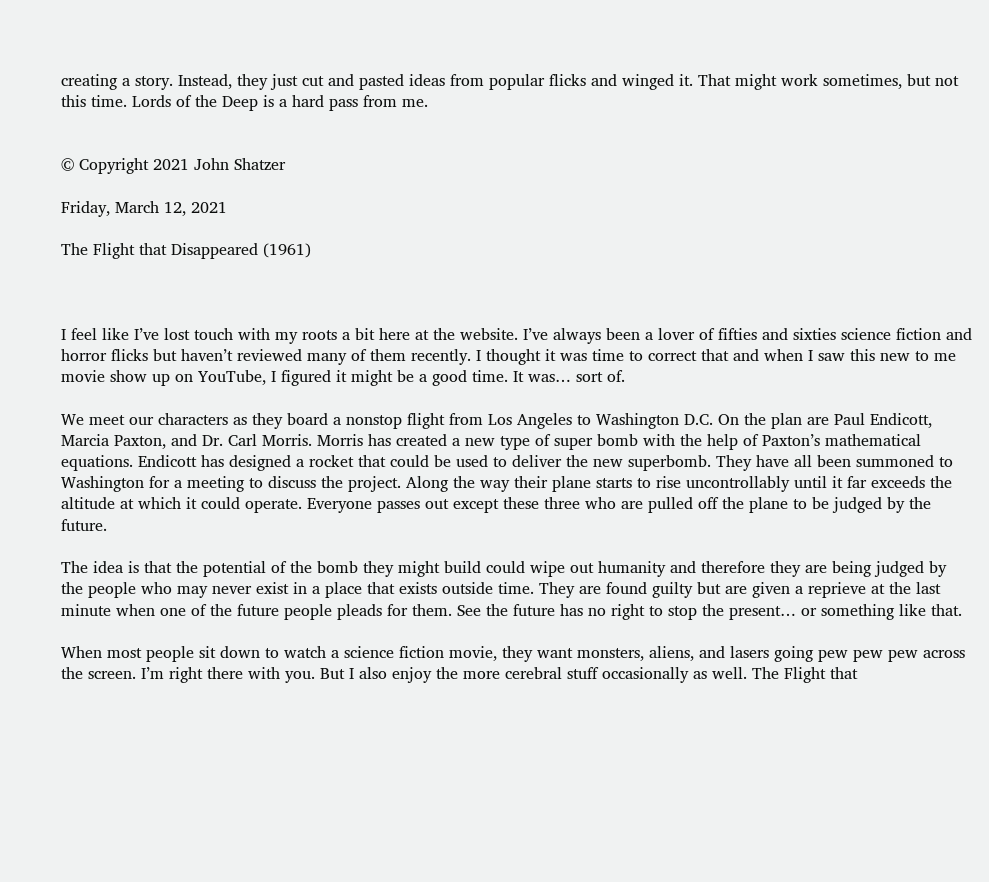creating a story. Instead, they just cut and pasted ideas from popular flicks and winged it. That might work sometimes, but not this time. Lords of the Deep is a hard pass from me.


© Copyright 2021 John Shatzer

Friday, March 12, 2021

The Flight that Disappeared (1961)



I feel like I’ve lost touch with my roots a bit here at the website. I’ve always been a lover of fifties and sixties science fiction and horror flicks but haven’t reviewed many of them recently. I thought it was time to correct that and when I saw this new to me movie show up on YouTube, I figured it might be a good time. It was… sort of.

We meet our characters as they board a nonstop flight from Los Angeles to Washington D.C. On the plan are Paul Endicott, Marcia Paxton, and Dr. Carl Morris. Morris has created a new type of super bomb with the help of Paxton’s mathematical equations. Endicott has designed a rocket that could be used to deliver the new superbomb. They have all been summoned to Washington for a meeting to discuss the project. Along the way their plane starts to rise uncontrollably until it far exceeds the altitude at which it could operate. Everyone passes out except these three who are pulled off the plane to be judged by the future.

The idea is that the potential of the bomb they might build could wipe out humanity and therefore they are being judged by the people who may never exist in a place that exists outside time. They are found guilty but are given a reprieve at the last minute when one of the future people pleads for them. See the future has no right to stop the present… or something like that.

When most people sit down to watch a science fiction movie, they want monsters, aliens, and lasers going pew pew pew across the screen. I’m right there with you. But I also enjoy the more cerebral stuff occasionally as well. The Flight that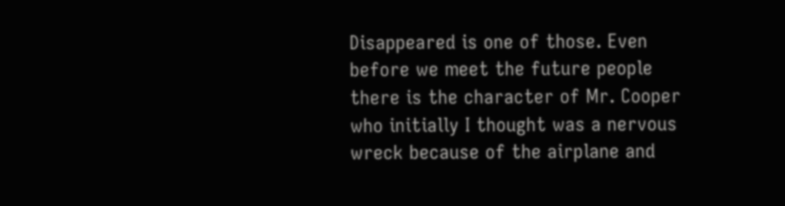Disappeared is one of those. Even before we meet the future people there is the character of Mr. Cooper who initially I thought was a nervous wreck because of the airplane and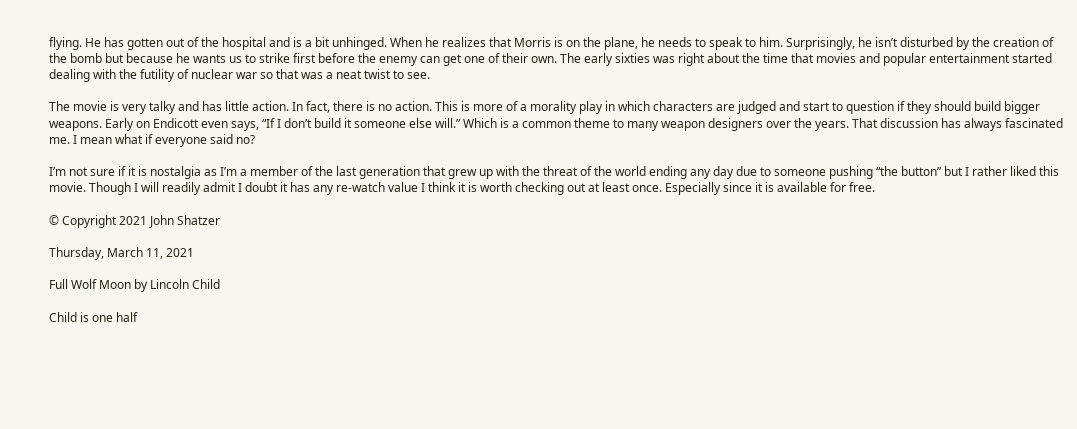flying. He has gotten out of the hospital and is a bit unhinged. When he realizes that Morris is on the plane, he needs to speak to him. Surprisingly, he isn’t disturbed by the creation of the bomb but because he wants us to strike first before the enemy can get one of their own. The early sixties was right about the time that movies and popular entertainment started dealing with the futility of nuclear war so that was a neat twist to see.

The movie is very talky and has little action. In fact, there is no action. This is more of a morality play in which characters are judged and start to question if they should build bigger weapons. Early on Endicott even says, “If I don’t build it someone else will.” Which is a common theme to many weapon designers over the years. That discussion has always fascinated me. I mean what if everyone said no?

I’m not sure if it is nostalgia as I’m a member of the last generation that grew up with the threat of the world ending any day due to someone pushing “the button” but I rather liked this movie. Though I will readily admit I doubt it has any re-watch value I think it is worth checking out at least once. Especially since it is available for free.

© Copyright 2021 John Shatzer

Thursday, March 11, 2021

Full Wolf Moon by Lincoln Child

Child is one half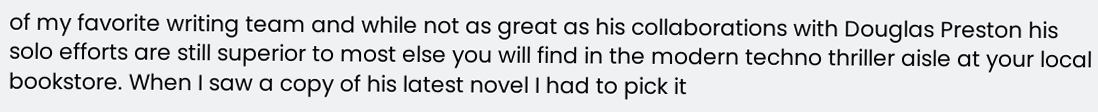of my favorite writing team and while not as great as his collaborations with Douglas Preston his solo efforts are still superior to most else you will find in the modern techno thriller aisle at your local bookstore. When I saw a copy of his latest novel I had to pick it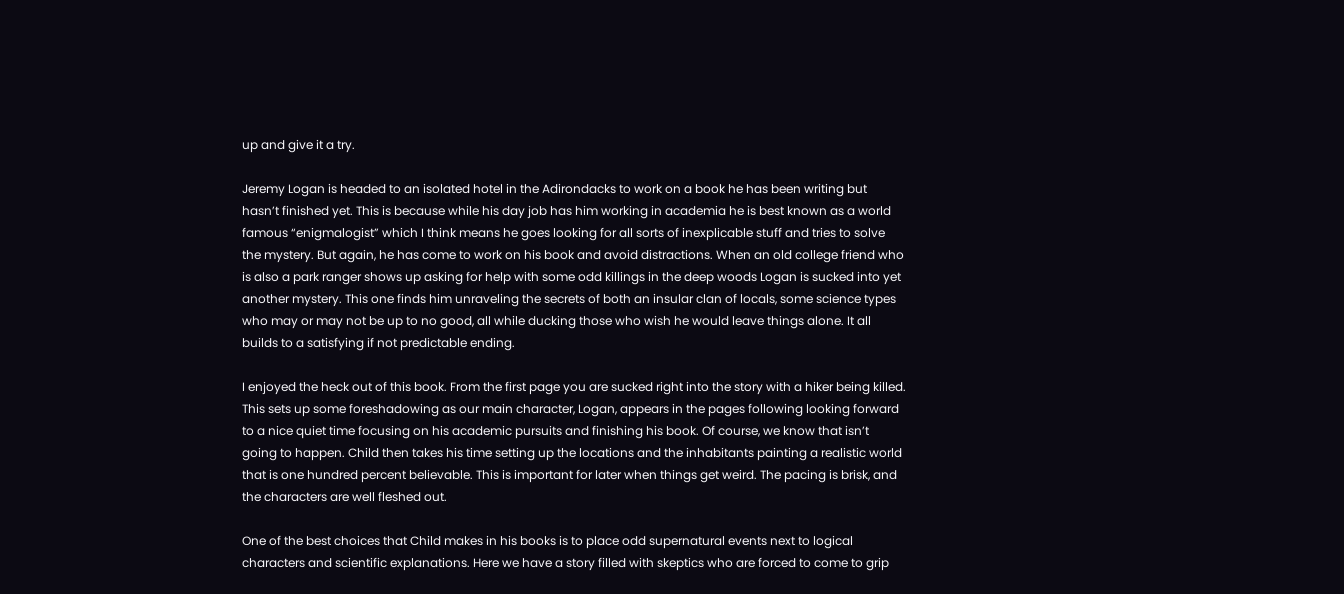up and give it a try.

Jeremy Logan is headed to an isolated hotel in the Adirondacks to work on a book he has been writing but hasn’t finished yet. This is because while his day job has him working in academia he is best known as a world famous “enigmalogist” which I think means he goes looking for all sorts of inexplicable stuff and tries to solve the mystery. But again, he has come to work on his book and avoid distractions. When an old college friend who is also a park ranger shows up asking for help with some odd killings in the deep woods Logan is sucked into yet another mystery. This one finds him unraveling the secrets of both an insular clan of locals, some science types who may or may not be up to no good, all while ducking those who wish he would leave things alone. It all builds to a satisfying if not predictable ending.

I enjoyed the heck out of this book. From the first page you are sucked right into the story with a hiker being killed. This sets up some foreshadowing as our main character, Logan, appears in the pages following looking forward to a nice quiet time focusing on his academic pursuits and finishing his book. Of course, we know that isn’t going to happen. Child then takes his time setting up the locations and the inhabitants painting a realistic world that is one hundred percent believable. This is important for later when things get weird. The pacing is brisk, and the characters are well fleshed out.

One of the best choices that Child makes in his books is to place odd supernatural events next to logical characters and scientific explanations. Here we have a story filled with skeptics who are forced to come to grip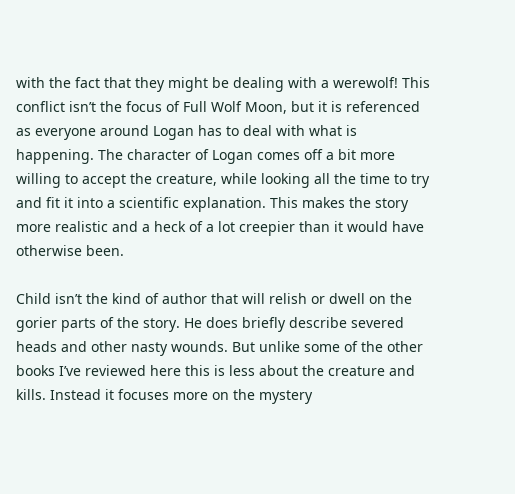with the fact that they might be dealing with a werewolf! This conflict isn’t the focus of Full Wolf Moon, but it is referenced as everyone around Logan has to deal with what is happening. The character of Logan comes off a bit more willing to accept the creature, while looking all the time to try and fit it into a scientific explanation. This makes the story more realistic and a heck of a lot creepier than it would have otherwise been.

Child isn’t the kind of author that will relish or dwell on the gorier parts of the story. He does briefly describe severed heads and other nasty wounds. But unlike some of the other books I’ve reviewed here this is less about the creature and kills. Instead it focuses more on the mystery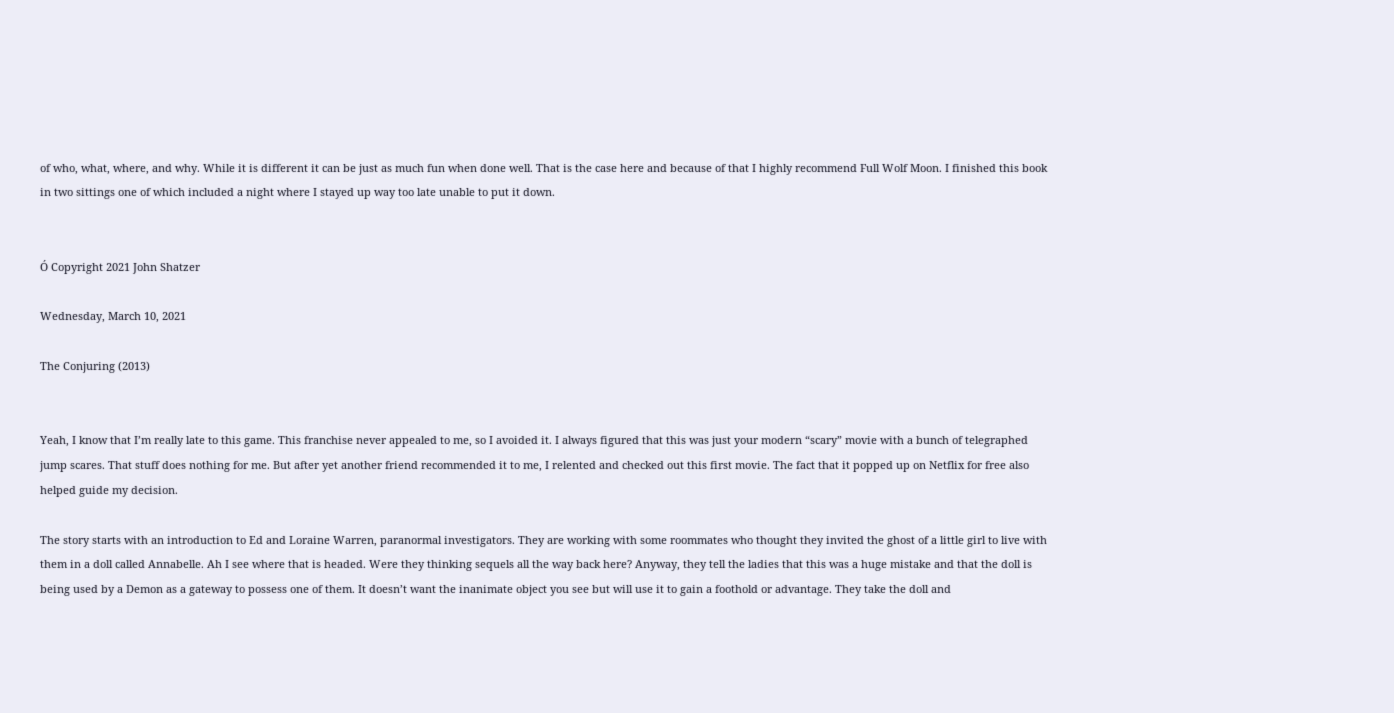of who, what, where, and why. While it is different it can be just as much fun when done well. That is the case here and because of that I highly recommend Full Wolf Moon. I finished this book in two sittings one of which included a night where I stayed up way too late unable to put it down.


Ó Copyright 2021 John Shatzer

Wednesday, March 10, 2021

The Conjuring (2013)


Yeah, I know that I’m really late to this game. This franchise never appealed to me, so I avoided it. I always figured that this was just your modern “scary” movie with a bunch of telegraphed jump scares. That stuff does nothing for me. But after yet another friend recommended it to me, I relented and checked out this first movie. The fact that it popped up on Netflix for free also helped guide my decision.

The story starts with an introduction to Ed and Loraine Warren, paranormal investigators. They are working with some roommates who thought they invited the ghost of a little girl to live with them in a doll called Annabelle. Ah I see where that is headed. Were they thinking sequels all the way back here? Anyway, they tell the ladies that this was a huge mistake and that the doll is being used by a Demon as a gateway to possess one of them. It doesn’t want the inanimate object you see but will use it to gain a foothold or advantage. They take the doll and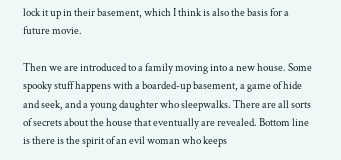lock it up in their basement, which I think is also the basis for a future movie.

Then we are introduced to a family moving into a new house. Some spooky stuff happens with a boarded-up basement, a game of hide and seek, and a young daughter who sleepwalks. There are all sorts of secrets about the house that eventually are revealed. Bottom line is there is the spirit of an evil woman who keeps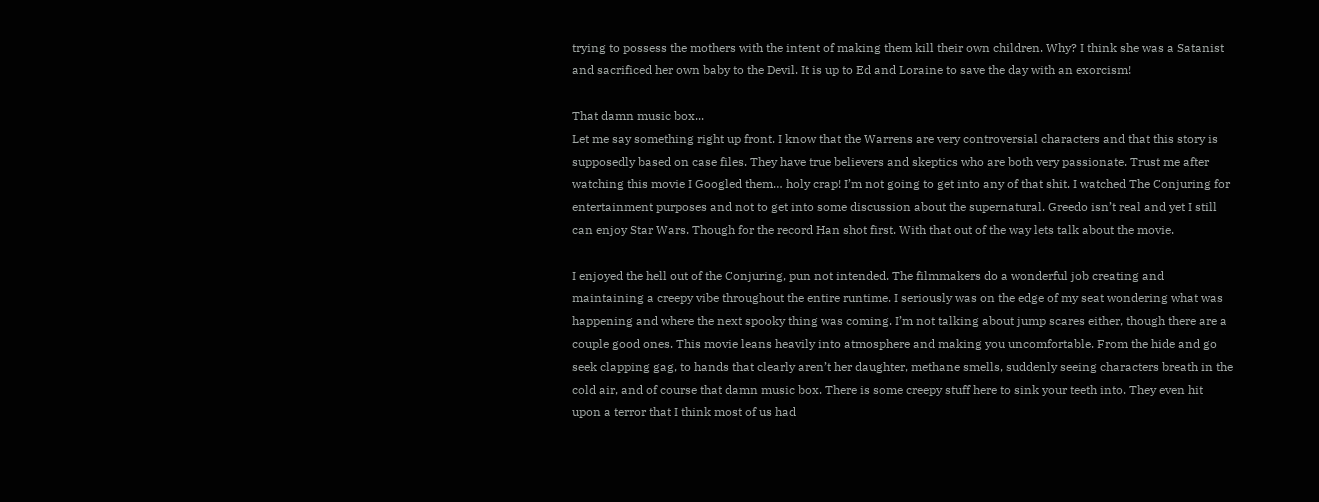trying to possess the mothers with the intent of making them kill their own children. Why? I think she was a Satanist and sacrificed her own baby to the Devil. It is up to Ed and Loraine to save the day with an exorcism!

That damn music box...
Let me say something right up front. I know that the Warrens are very controversial characters and that this story is supposedly based on case files. They have true believers and skeptics who are both very passionate. Trust me after watching this movie I Googled them… holy crap! I’m not going to get into any of that shit. I watched The Conjuring for entertainment purposes and not to get into some discussion about the supernatural. Greedo isn’t real and yet I still can enjoy Star Wars. Though for the record Han shot first. With that out of the way lets talk about the movie.

I enjoyed the hell out of the Conjuring, pun not intended. The filmmakers do a wonderful job creating and maintaining a creepy vibe throughout the entire runtime. I seriously was on the edge of my seat wondering what was happening and where the next spooky thing was coming. I’m not talking about jump scares either, though there are a couple good ones. This movie leans heavily into atmosphere and making you uncomfortable. From the hide and go seek clapping gag, to hands that clearly aren’t her daughter, methane smells, suddenly seeing characters breath in the cold air, and of course that damn music box. There is some creepy stuff here to sink your teeth into. They even hit upon a terror that I think most of us had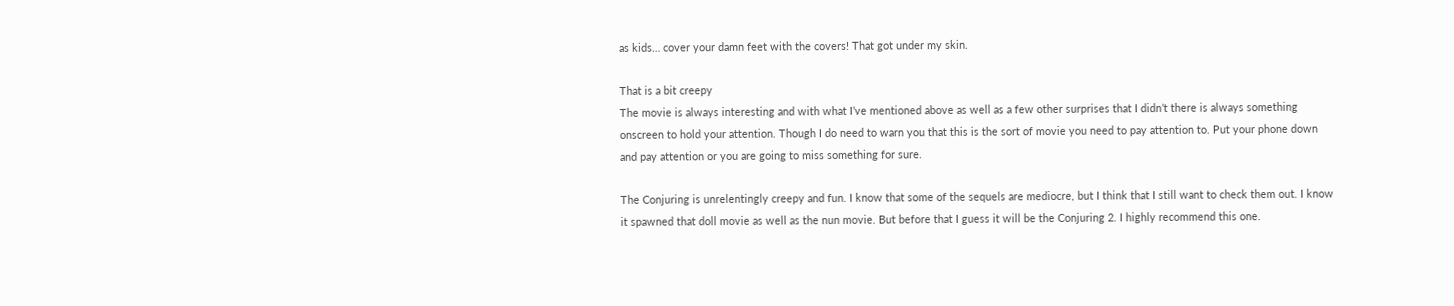as kids… cover your damn feet with the covers! That got under my skin.

That is a bit creepy
The movie is always interesting and with what I’ve mentioned above as well as a few other surprises that I didn’t there is always something onscreen to hold your attention. Though I do need to warn you that this is the sort of movie you need to pay attention to. Put your phone down and pay attention or you are going to miss something for sure.

The Conjuring is unrelentingly creepy and fun. I know that some of the sequels are mediocre, but I think that I still want to check them out. I know it spawned that doll movie as well as the nun movie. But before that I guess it will be the Conjuring 2. I highly recommend this one.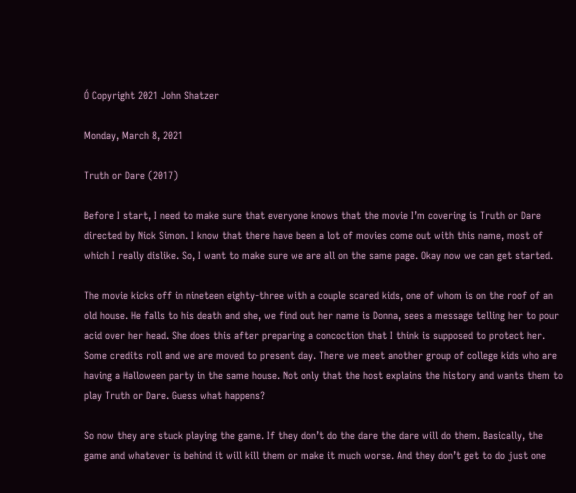Ó Copyright 2021 John Shatzer

Monday, March 8, 2021

Truth or Dare (2017)

Before I start, I need to make sure that everyone knows that the movie I’m covering is Truth or Dare directed by Nick Simon. I know that there have been a lot of movies come out with this name, most of which I really dislike. So, I want to make sure we are all on the same page. Okay now we can get started.

The movie kicks off in nineteen eighty-three with a couple scared kids, one of whom is on the roof of an old house. He falls to his death and she, we find out her name is Donna, sees a message telling her to pour acid over her head. She does this after preparing a concoction that I think is supposed to protect her. Some credits roll and we are moved to present day. There we meet another group of college kids who are having a Halloween party in the same house. Not only that the host explains the history and wants them to play Truth or Dare. Guess what happens?

So now they are stuck playing the game. If they don’t do the dare the dare will do them. Basically, the game and whatever is behind it will kill them or make it much worse. And they don’t get to do just one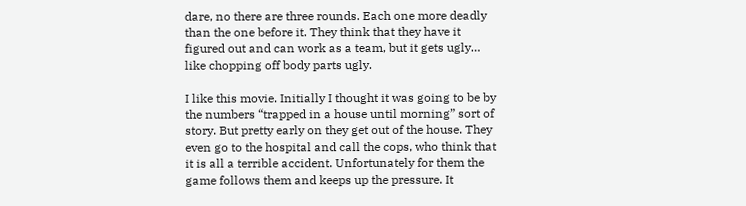dare, no there are three rounds. Each one more deadly than the one before it. They think that they have it figured out and can work as a team, but it gets ugly… like chopping off body parts ugly.

I like this movie. Initially I thought it was going to be by the numbers “trapped in a house until morning” sort of story. But pretty early on they get out of the house. They even go to the hospital and call the cops, who think that it is all a terrible accident. Unfortunately for them the game follows them and keeps up the pressure. It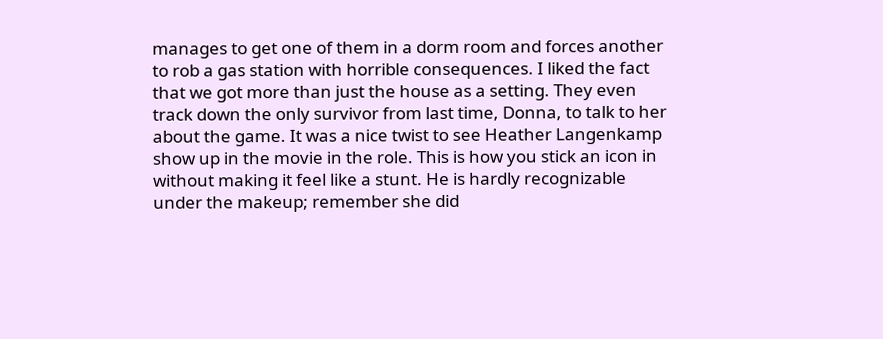manages to get one of them in a dorm room and forces another to rob a gas station with horrible consequences. I liked the fact that we got more than just the house as a setting. They even track down the only survivor from last time, Donna, to talk to her about the game. It was a nice twist to see Heather Langenkamp show up in the movie in the role. This is how you stick an icon in without making it feel like a stunt. He is hardly recognizable under the makeup; remember she did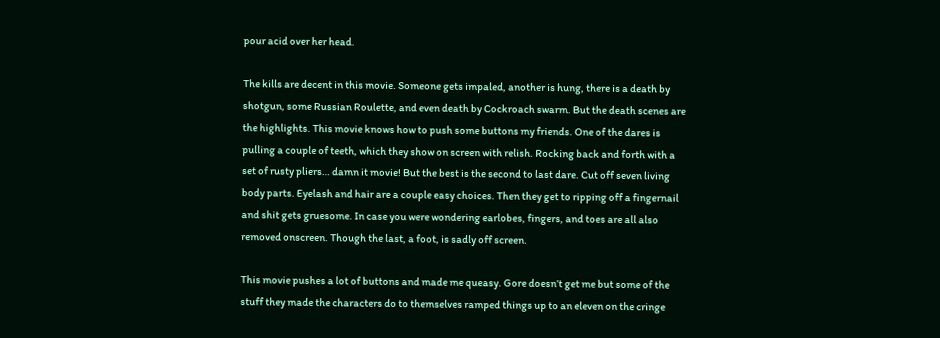pour acid over her head.

The kills are decent in this movie. Someone gets impaled, another is hung, there is a death by shotgun, some Russian Roulette, and even death by Cockroach swarm. But the death scenes are the highlights. This movie knows how to push some buttons my friends. One of the dares is pulling a couple of teeth, which they show on screen with relish. Rocking back and forth with a set of rusty pliers… damn it movie! But the best is the second to last dare. Cut off seven living body parts. Eyelash and hair are a couple easy choices. Then they get to ripping off a fingernail and shit gets gruesome. In case you were wondering earlobes, fingers, and toes are all also removed onscreen. Though the last, a foot, is sadly off screen.

This movie pushes a lot of buttons and made me queasy. Gore doesn’t get me but some of the stuff they made the characters do to themselves ramped things up to an eleven on the cringe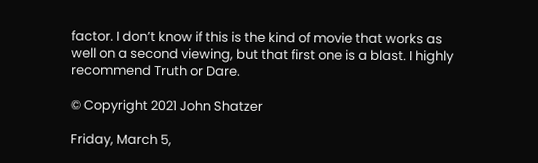factor. I don’t know if this is the kind of movie that works as well on a second viewing, but that first one is a blast. I highly recommend Truth or Dare.

© Copyright 2021 John Shatzer

Friday, March 5,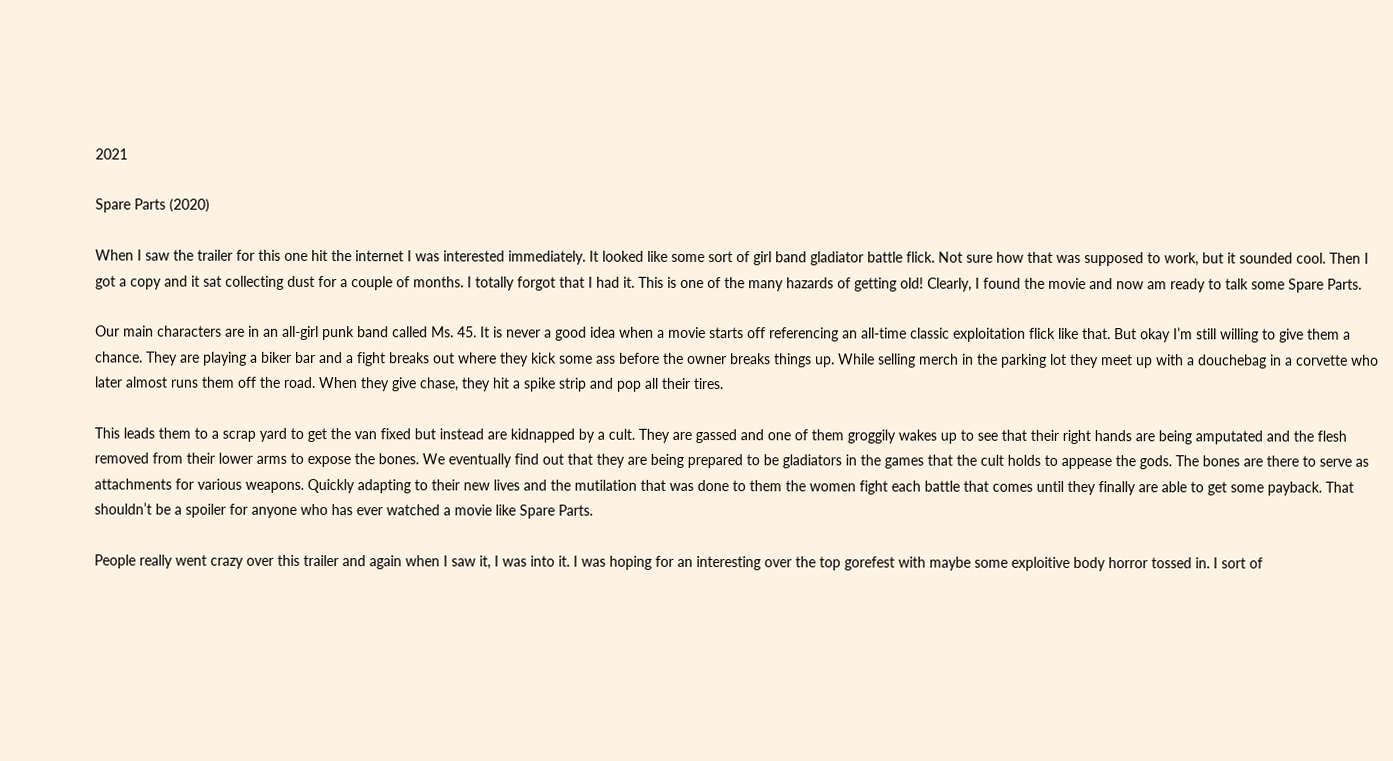2021

Spare Parts (2020)

When I saw the trailer for this one hit the internet I was interested immediately. It looked like some sort of girl band gladiator battle flick. Not sure how that was supposed to work, but it sounded cool. Then I got a copy and it sat collecting dust for a couple of months. I totally forgot that I had it. This is one of the many hazards of getting old! Clearly, I found the movie and now am ready to talk some Spare Parts.

Our main characters are in an all-girl punk band called Ms. 45. It is never a good idea when a movie starts off referencing an all-time classic exploitation flick like that. But okay I’m still willing to give them a chance. They are playing a biker bar and a fight breaks out where they kick some ass before the owner breaks things up. While selling merch in the parking lot they meet up with a douchebag in a corvette who later almost runs them off the road. When they give chase, they hit a spike strip and pop all their tires.

This leads them to a scrap yard to get the van fixed but instead are kidnapped by a cult. They are gassed and one of them groggily wakes up to see that their right hands are being amputated and the flesh removed from their lower arms to expose the bones. We eventually find out that they are being prepared to be gladiators in the games that the cult holds to appease the gods. The bones are there to serve as attachments for various weapons. Quickly adapting to their new lives and the mutilation that was done to them the women fight each battle that comes until they finally are able to get some payback. That shouldn’t be a spoiler for anyone who has ever watched a movie like Spare Parts.

People really went crazy over this trailer and again when I saw it, I was into it. I was hoping for an interesting over the top gorefest with maybe some exploitive body horror tossed in. I sort of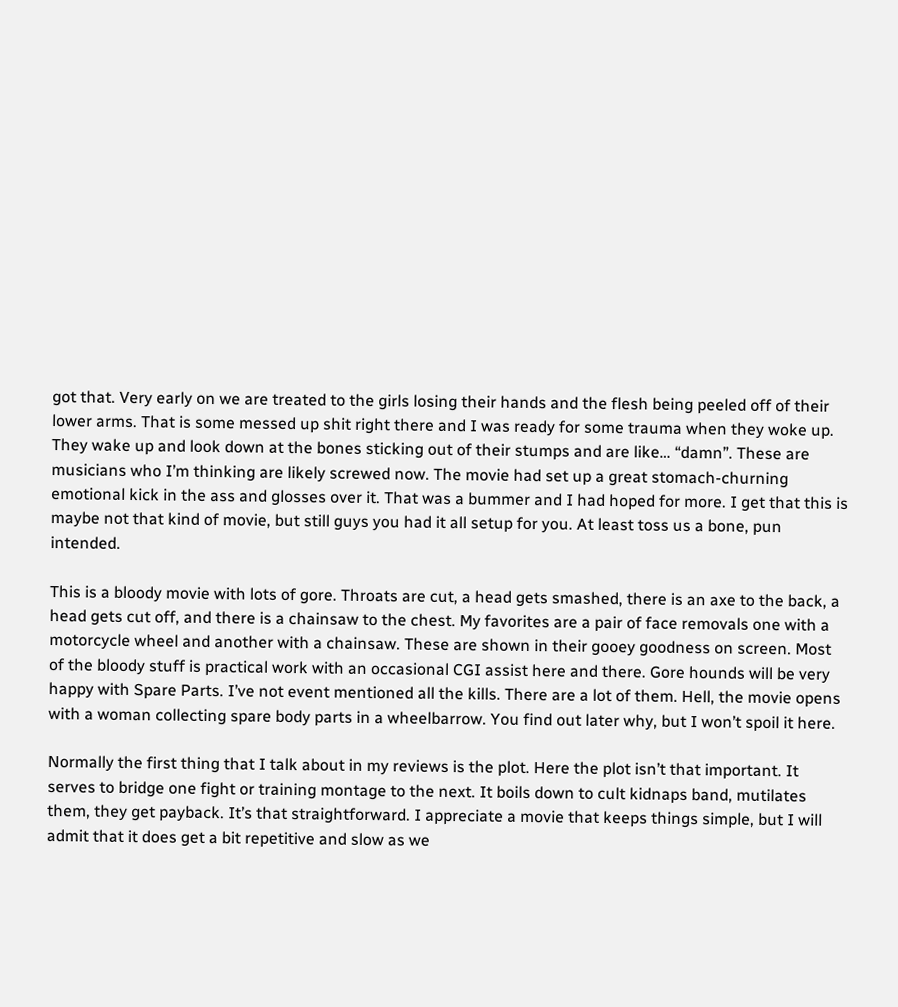got that. Very early on we are treated to the girls losing their hands and the flesh being peeled off of their lower arms. That is some messed up shit right there and I was ready for some trauma when they woke up. They wake up and look down at the bones sticking out of their stumps and are like… “damn”. These are musicians who I’m thinking are likely screwed now. The movie had set up a great stomach-churning emotional kick in the ass and glosses over it. That was a bummer and I had hoped for more. I get that this is maybe not that kind of movie, but still guys you had it all setup for you. At least toss us a bone, pun intended.

This is a bloody movie with lots of gore. Throats are cut, a head gets smashed, there is an axe to the back, a head gets cut off, and there is a chainsaw to the chest. My favorites are a pair of face removals one with a motorcycle wheel and another with a chainsaw. These are shown in their gooey goodness on screen. Most of the bloody stuff is practical work with an occasional CGI assist here and there. Gore hounds will be very happy with Spare Parts. I’ve not event mentioned all the kills. There are a lot of them. Hell, the movie opens with a woman collecting spare body parts in a wheelbarrow. You find out later why, but I won’t spoil it here.

Normally the first thing that I talk about in my reviews is the plot. Here the plot isn’t that important. It serves to bridge one fight or training montage to the next. It boils down to cult kidnaps band, mutilates them, they get payback. It’s that straightforward. I appreciate a movie that keeps things simple, but I will admit that it does get a bit repetitive and slow as we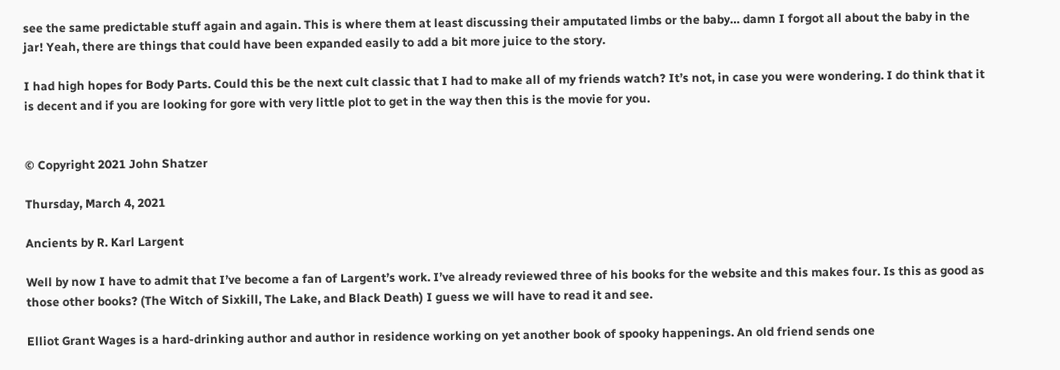see the same predictable stuff again and again. This is where them at least discussing their amputated limbs or the baby… damn I forgot all about the baby in the jar! Yeah, there are things that could have been expanded easily to add a bit more juice to the story.

I had high hopes for Body Parts. Could this be the next cult classic that I had to make all of my friends watch? It’s not, in case you were wondering. I do think that it is decent and if you are looking for gore with very little plot to get in the way then this is the movie for you.


© Copyright 2021 John Shatzer

Thursday, March 4, 2021

Ancients by R. Karl Largent

Well by now I have to admit that I’ve become a fan of Largent’s work. I’ve already reviewed three of his books for the website and this makes four. Is this as good as those other books? (The Witch of Sixkill, The Lake, and Black Death) I guess we will have to read it and see.

Elliot Grant Wages is a hard-drinking author and author in residence working on yet another book of spooky happenings. An old friend sends one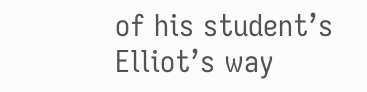of his student’s Elliot’s way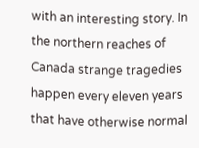with an interesting story. In the northern reaches of Canada strange tragedies happen every eleven years that have otherwise normal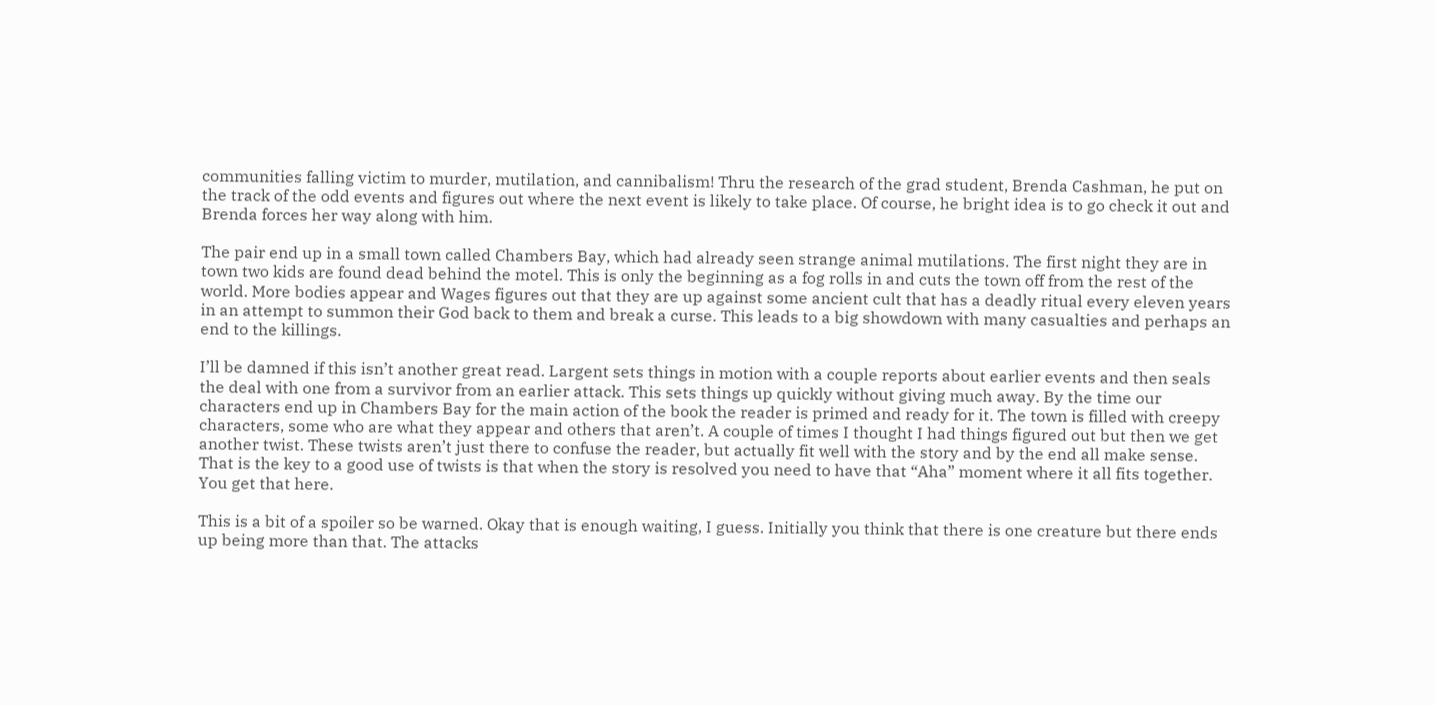communities falling victim to murder, mutilation, and cannibalism! Thru the research of the grad student, Brenda Cashman, he put on the track of the odd events and figures out where the next event is likely to take place. Of course, he bright idea is to go check it out and Brenda forces her way along with him.

The pair end up in a small town called Chambers Bay, which had already seen strange animal mutilations. The first night they are in town two kids are found dead behind the motel. This is only the beginning as a fog rolls in and cuts the town off from the rest of the world. More bodies appear and Wages figures out that they are up against some ancient cult that has a deadly ritual every eleven years in an attempt to summon their God back to them and break a curse. This leads to a big showdown with many casualties and perhaps an end to the killings.

I’ll be damned if this isn’t another great read. Largent sets things in motion with a couple reports about earlier events and then seals the deal with one from a survivor from an earlier attack. This sets things up quickly without giving much away. By the time our characters end up in Chambers Bay for the main action of the book the reader is primed and ready for it. The town is filled with creepy characters, some who are what they appear and others that aren’t. A couple of times I thought I had things figured out but then we get another twist. These twists aren’t just there to confuse the reader, but actually fit well with the story and by the end all make sense. That is the key to a good use of twists is that when the story is resolved you need to have that “Aha” moment where it all fits together. You get that here.

This is a bit of a spoiler so be warned. Okay that is enough waiting, I guess. Initially you think that there is one creature but there ends up being more than that. The attacks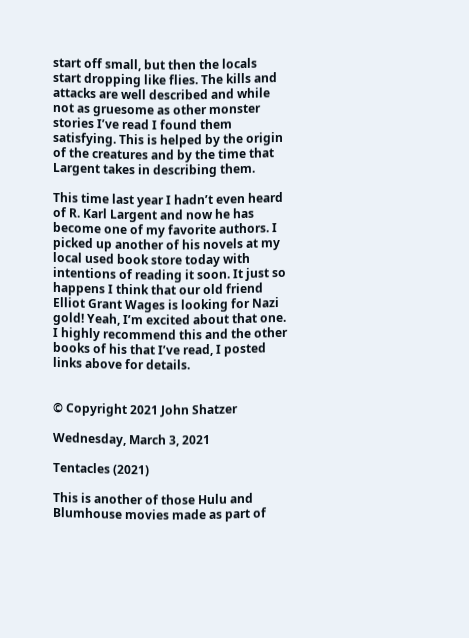start off small, but then the locals start dropping like flies. The kills and attacks are well described and while not as gruesome as other monster stories I’ve read I found them satisfying. This is helped by the origin of the creatures and by the time that Largent takes in describing them.

This time last year I hadn’t even heard of R. Karl Largent and now he has become one of my favorite authors. I picked up another of his novels at my local used book store today with intentions of reading it soon. It just so happens I think that our old friend Elliot Grant Wages is looking for Nazi gold! Yeah, I’m excited about that one. I highly recommend this and the other books of his that I’ve read, I posted links above for details.


© Copyright 2021 John Shatzer

Wednesday, March 3, 2021

Tentacles (2021)

This is another of those Hulu and Blumhouse movies made as part of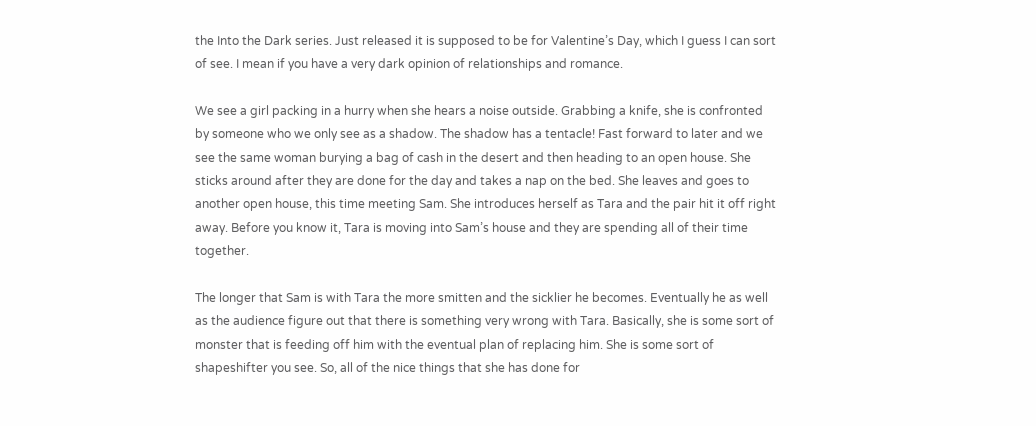the Into the Dark series. Just released it is supposed to be for Valentine’s Day, which I guess I can sort of see. I mean if you have a very dark opinion of relationships and romance.

We see a girl packing in a hurry when she hears a noise outside. Grabbing a knife, she is confronted by someone who we only see as a shadow. The shadow has a tentacle! Fast forward to later and we see the same woman burying a bag of cash in the desert and then heading to an open house. She sticks around after they are done for the day and takes a nap on the bed. She leaves and goes to another open house, this time meeting Sam. She introduces herself as Tara and the pair hit it off right away. Before you know it, Tara is moving into Sam’s house and they are spending all of their time together.

The longer that Sam is with Tara the more smitten and the sicklier he becomes. Eventually he as well as the audience figure out that there is something very wrong with Tara. Basically, she is some sort of monster that is feeding off him with the eventual plan of replacing him. She is some sort of shapeshifter you see. So, all of the nice things that she has done for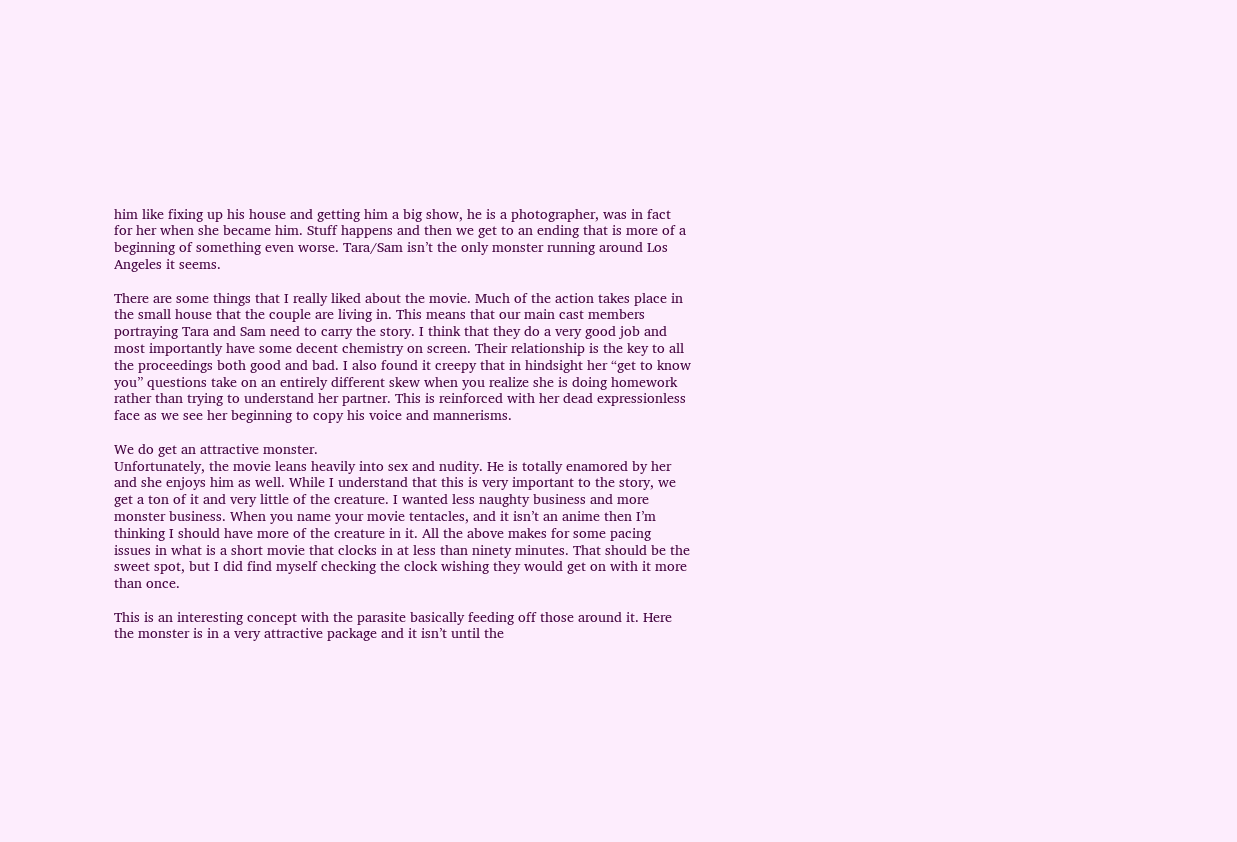him like fixing up his house and getting him a big show, he is a photographer, was in fact for her when she became him. Stuff happens and then we get to an ending that is more of a beginning of something even worse. Tara/Sam isn’t the only monster running around Los Angeles it seems.

There are some things that I really liked about the movie. Much of the action takes place in the small house that the couple are living in. This means that our main cast members portraying Tara and Sam need to carry the story. I think that they do a very good job and most importantly have some decent chemistry on screen. Their relationship is the key to all the proceedings both good and bad. I also found it creepy that in hindsight her “get to know you” questions take on an entirely different skew when you realize she is doing homework rather than trying to understand her partner. This is reinforced with her dead expressionless face as we see her beginning to copy his voice and mannerisms.

We do get an attractive monster.
Unfortunately, the movie leans heavily into sex and nudity. He is totally enamored by her and she enjoys him as well. While I understand that this is very important to the story, we get a ton of it and very little of the creature. I wanted less naughty business and more monster business. When you name your movie tentacles, and it isn’t an anime then I’m thinking I should have more of the creature in it. All the above makes for some pacing issues in what is a short movie that clocks in at less than ninety minutes. That should be the sweet spot, but I did find myself checking the clock wishing they would get on with it more than once.

This is an interesting concept with the parasite basically feeding off those around it. Here the monster is in a very attractive package and it isn’t until the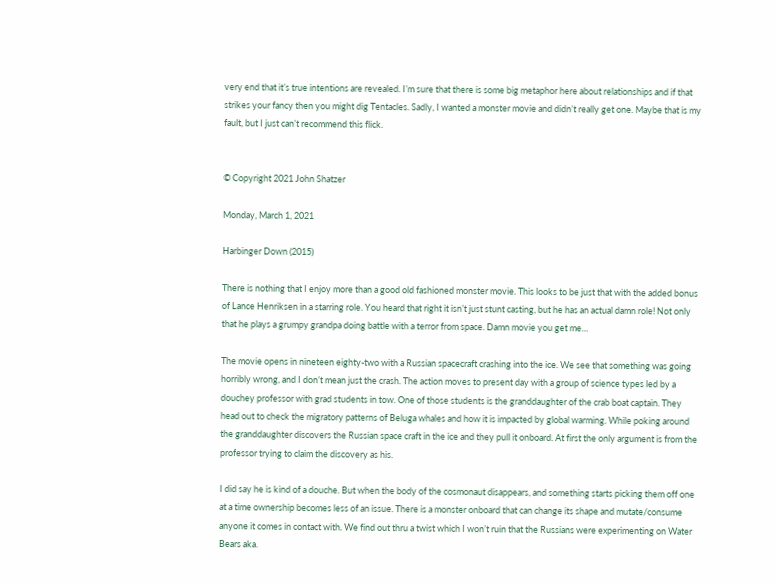very end that it’s true intentions are revealed. I’m sure that there is some big metaphor here about relationships and if that strikes your fancy then you might dig Tentacles. Sadly, I wanted a monster movie and didn’t really get one. Maybe that is my fault, but I just can’t recommend this flick.


© Copyright 2021 John Shatzer

Monday, March 1, 2021

Harbinger Down (2015)

There is nothing that I enjoy more than a good old fashioned monster movie. This looks to be just that with the added bonus of Lance Henriksen in a starring role. You heard that right it isn’t just stunt casting, but he has an actual damn role! Not only that he plays a grumpy grandpa doing battle with a terror from space. Damn movie you get me…

The movie opens in nineteen eighty-two with a Russian spacecraft crashing into the ice. We see that something was going horribly wrong, and I don’t mean just the crash. The action moves to present day with a group of science types led by a douchey professor with grad students in tow. One of those students is the granddaughter of the crab boat captain. They head out to check the migratory patterns of Beluga whales and how it is impacted by global warming. While poking around the granddaughter discovers the Russian space craft in the ice and they pull it onboard. At first the only argument is from the professor trying to claim the discovery as his.

I did say he is kind of a douche. But when the body of the cosmonaut disappears, and something starts picking them off one at a time ownership becomes less of an issue. There is a monster onboard that can change its shape and mutate/consume anyone it comes in contact with. We find out thru a twist which I won’t ruin that the Russians were experimenting on Water Bears aka.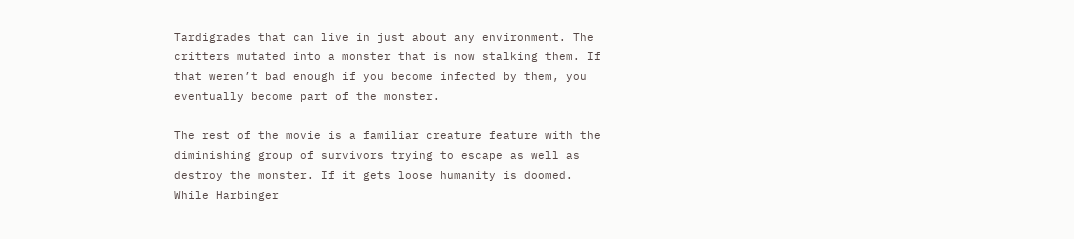Tardigrades that can live in just about any environment. The critters mutated into a monster that is now stalking them. If that weren’t bad enough if you become infected by them, you eventually become part of the monster.

The rest of the movie is a familiar creature feature with the diminishing group of survivors trying to escape as well as destroy the monster. If it gets loose humanity is doomed. While Harbinger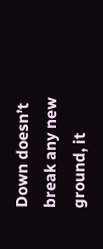Down doesn’t break any new ground, it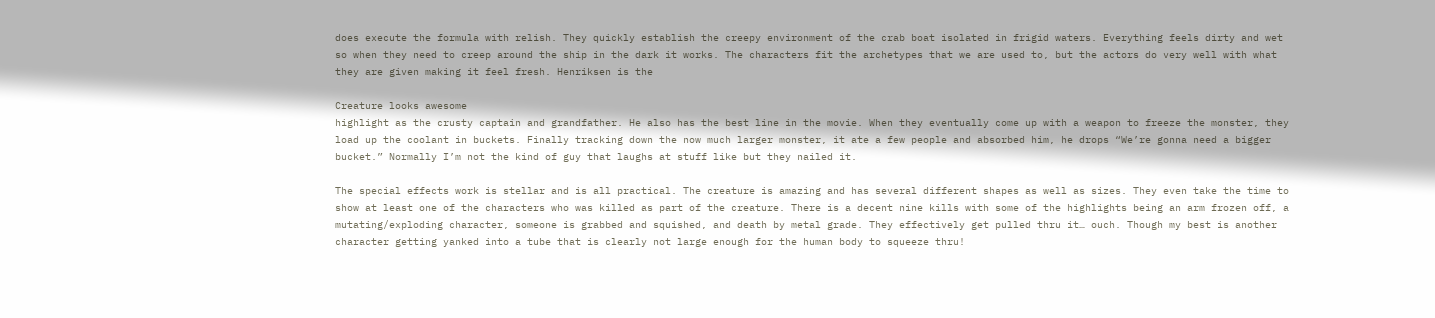does execute the formula with relish. They quickly establish the creepy environment of the crab boat isolated in frigid waters. Everything feels dirty and wet so when they need to creep around the ship in the dark it works. The characters fit the archetypes that we are used to, but the actors do very well with what they are given making it feel fresh. Henriksen is the

Creature looks awesome
highlight as the crusty captain and grandfather. He also has the best line in the movie. When they eventually come up with a weapon to freeze the monster, they load up the coolant in buckets. Finally tracking down the now much larger monster, it ate a few people and absorbed him, he drops “We’re gonna need a bigger bucket.” Normally I’m not the kind of guy that laughs at stuff like but they nailed it.

The special effects work is stellar and is all practical. The creature is amazing and has several different shapes as well as sizes. They even take the time to show at least one of the characters who was killed as part of the creature. There is a decent nine kills with some of the highlights being an arm frozen off, a mutating/exploding character, someone is grabbed and squished, and death by metal grade. They effectively get pulled thru it… ouch. Though my best is another character getting yanked into a tube that is clearly not large enough for the human body to squeeze thru!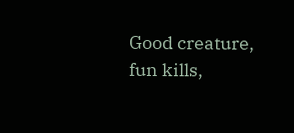Good creature, fun kills,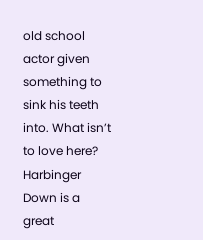old school actor given something to sink his teeth into. What isn’t to love here? Harbinger Down is a great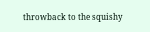throwback to the squishy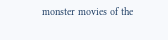monster movies of the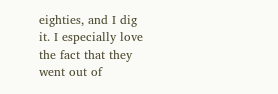eighties, and I dig it. I especially love the fact that they went out of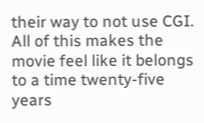their way to not use CGI. All of this makes the movie feel like it belongs to a time twenty-five years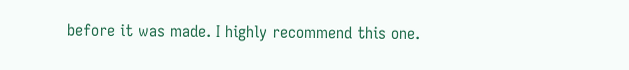before it was made. I highly recommend this one.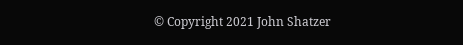© Copyright 2021 John Shatzer